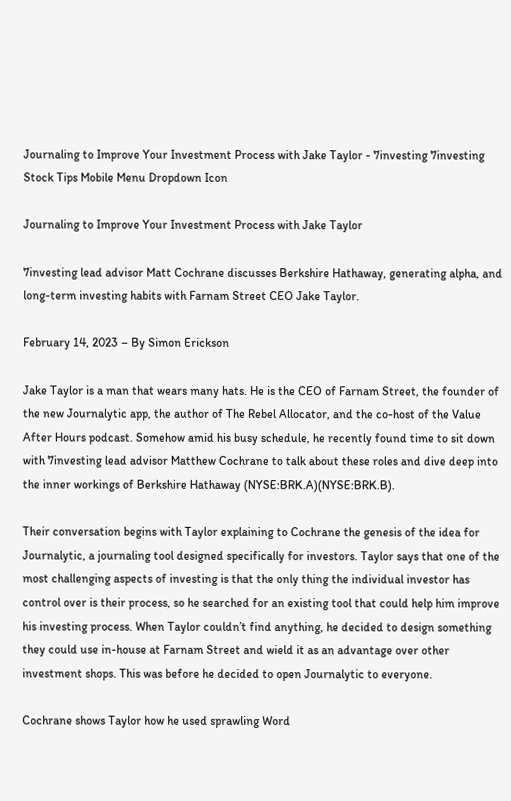Journaling to Improve Your Investment Process with Jake Taylor - 7investing 7investing
Stock Tips Mobile Menu Dropdown Icon

Journaling to Improve Your Investment Process with Jake Taylor

7investing lead advisor Matt Cochrane discusses Berkshire Hathaway, generating alpha, and long-term investing habits with Farnam Street CEO Jake Taylor.

February 14, 2023 – By Simon Erickson

Jake Taylor is a man that wears many hats. He is the CEO of Farnam Street, the founder of the new Journalytic app, the author of The Rebel Allocator, and the co-host of the Value After Hours podcast. Somehow amid his busy schedule, he recently found time to sit down with 7investing lead advisor Matthew Cochrane to talk about these roles and dive deep into the inner workings of Berkshire Hathaway (NYSE:BRK.A)(NYSE:BRK.B).

Their conversation begins with Taylor explaining to Cochrane the genesis of the idea for Journalytic, a journaling tool designed specifically for investors. Taylor says that one of the most challenging aspects of investing is that the only thing the individual investor has control over is their process, so he searched for an existing tool that could help him improve his investing process. When Taylor couldn’t find anything, he decided to design something they could use in-house at Farnam Street and wield it as an advantage over other investment shops. This was before he decided to open Journalytic to everyone.

Cochrane shows Taylor how he used sprawling Word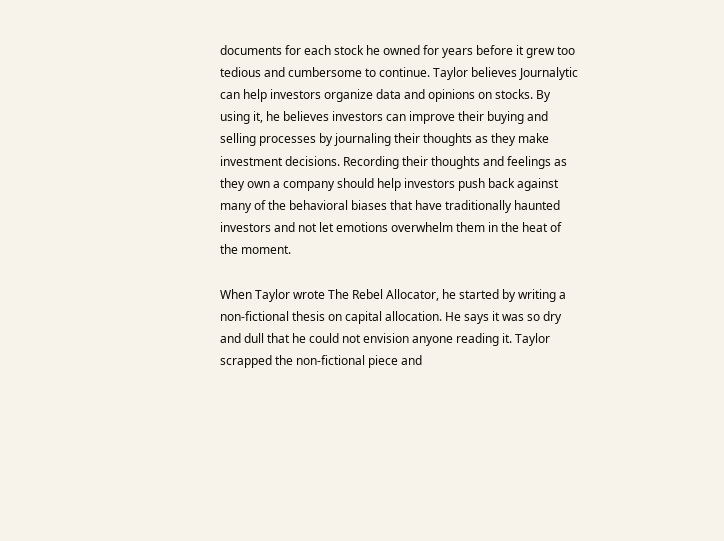documents for each stock he owned for years before it grew too tedious and cumbersome to continue. Taylor believes Journalytic can help investors organize data and opinions on stocks. By using it, he believes investors can improve their buying and selling processes by journaling their thoughts as they make investment decisions. Recording their thoughts and feelings as they own a company should help investors push back against many of the behavioral biases that have traditionally haunted investors and not let emotions overwhelm them in the heat of the moment.

When Taylor wrote The Rebel Allocator, he started by writing a non-fictional thesis on capital allocation. He says it was so dry and dull that he could not envision anyone reading it. Taylor scrapped the non-fictional piece and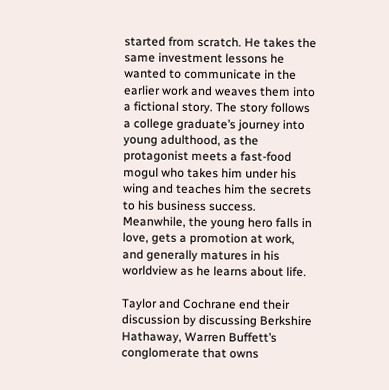started from scratch. He takes the same investment lessons he wanted to communicate in the earlier work and weaves them into a fictional story. The story follows a college graduate’s journey into young adulthood, as the protagonist meets a fast-food mogul who takes him under his wing and teaches him the secrets to his business success. Meanwhile, the young hero falls in love, gets a promotion at work, and generally matures in his worldview as he learns about life.

Taylor and Cochrane end their discussion by discussing Berkshire Hathaway, Warren Buffett’s conglomerate that owns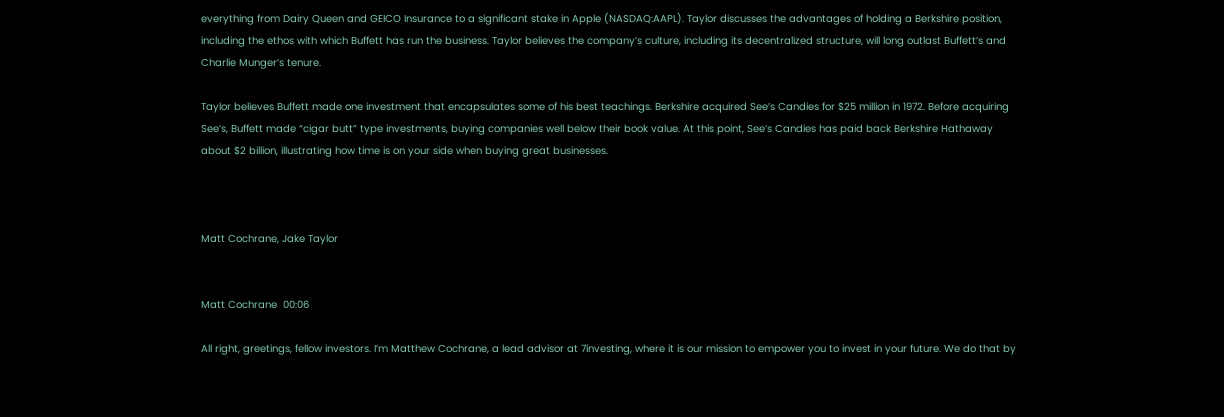everything from Dairy Queen and GEICO Insurance to a significant stake in Apple (NASDAQ:AAPL). Taylor discusses the advantages of holding a Berkshire position, including the ethos with which Buffett has run the business. Taylor believes the company’s culture, including its decentralized structure, will long outlast Buffett’s and Charlie Munger’s tenure.

Taylor believes Buffett made one investment that encapsulates some of his best teachings. Berkshire acquired See’s Candies for $25 million in 1972. Before acquiring See’s, Buffett made “cigar butt” type investments, buying companies well below their book value. At this point, See’s Candies has paid back Berkshire Hathaway about $2 billion, illustrating how time is on your side when buying great businesses.



Matt Cochrane, Jake Taylor


Matt Cochrane  00:06

All right, greetings, fellow investors. I’m Matthew Cochrane, a lead advisor at 7investing, where it is our mission to empower you to invest in your future. We do that by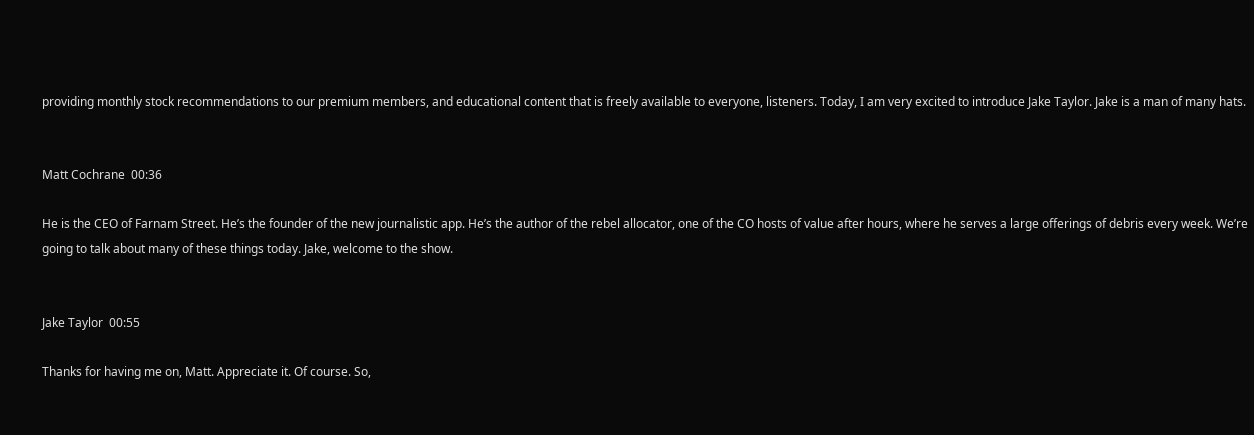providing monthly stock recommendations to our premium members, and educational content that is freely available to everyone, listeners. Today, I am very excited to introduce Jake Taylor. Jake is a man of many hats.


Matt Cochrane  00:36

He is the CEO of Farnam Street. He’s the founder of the new journalistic app. He’s the author of the rebel allocator, one of the CO hosts of value after hours, where he serves a large offerings of debris every week. We’re going to talk about many of these things today. Jake, welcome to the show.


Jake Taylor  00:55

Thanks for having me on, Matt. Appreciate it. Of course. So,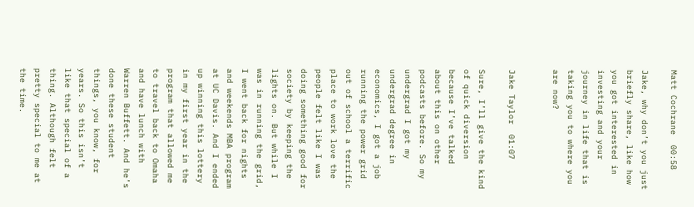Matt Cochrane  00:58

Jake, why don’t you just briefly share, like how you got interested in investing and your journey in life that is taking you to where you are now?


Jake Taylor  01:07

Sure, I’ll give the kind of quick diversion because I’ve talked about this on other podcasts before. So my undergrad I got my undergrad degree in economics, I got a job running the power grid out of school a terrific place to work love the people felt like I was doing something good for society by keeping the lights on. But while I was in running the grid, I went back for nights and weekends MBA program at UC Davis. And I ended up winning this lottery in my first year in the program that allowed me to travel back to Omaha and have lunch with Warren Buffett. And he’s done these student things, you know, for years. So this isn’t like that special of a thing. Although felt pretty special to me at the time.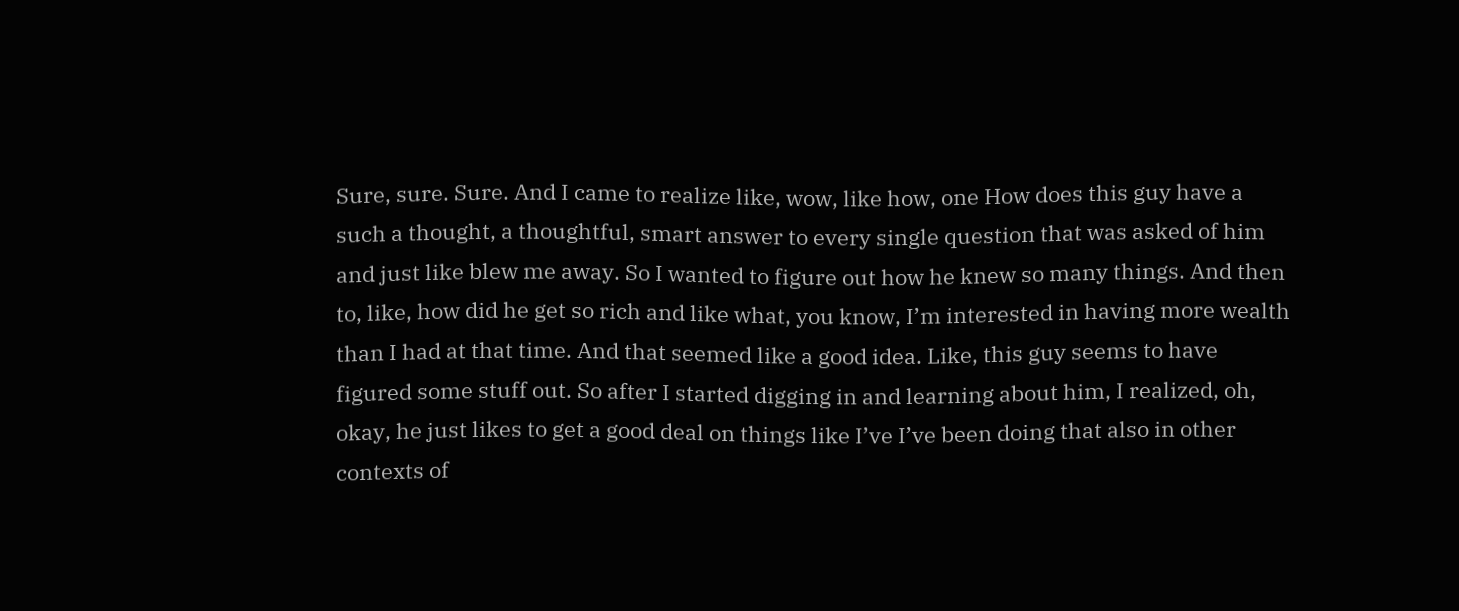Sure, sure. Sure. And I came to realize like, wow, like how, one How does this guy have a such a thought, a thoughtful, smart answer to every single question that was asked of him and just like blew me away. So I wanted to figure out how he knew so many things. And then to, like, how did he get so rich and like what, you know, I’m interested in having more wealth than I had at that time. And that seemed like a good idea. Like, this guy seems to have figured some stuff out. So after I started digging in and learning about him, I realized, oh, okay, he just likes to get a good deal on things like I’ve I’ve been doing that also in other contexts of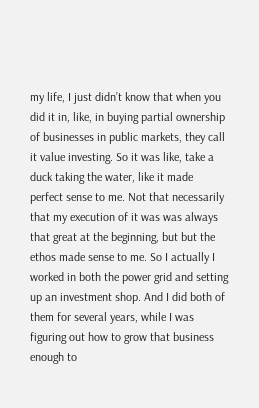my life, I just didn’t know that when you did it in, like, in buying partial ownership of businesses in public markets, they call it value investing. So it was like, take a duck taking the water, like it made perfect sense to me. Not that necessarily that my execution of it was was always that great at the beginning, but but the ethos made sense to me. So I actually I worked in both the power grid and setting up an investment shop. And I did both of them for several years, while I was figuring out how to grow that business enough to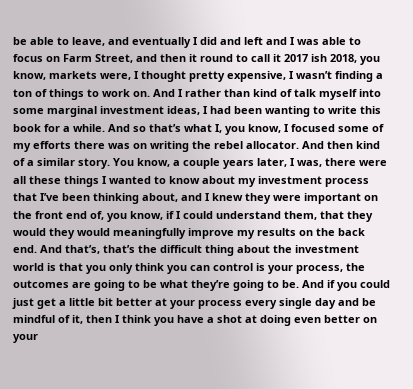be able to leave, and eventually I did and left and I was able to focus on Farm Street, and then it round to call it 2017 ish 2018, you know, markets were, I thought pretty expensive, I wasn’t finding a ton of things to work on. And I rather than kind of talk myself into some marginal investment ideas, I had been wanting to write this book for a while. And so that’s what I, you know, I focused some of my efforts there was on writing the rebel allocator. And then kind of a similar story. You know, a couple years later, I was, there were all these things I wanted to know about my investment process that I’ve been thinking about, and I knew they were important on the front end of, you know, if I could understand them, that they would they would meaningfully improve my results on the back end. And that’s, that’s the difficult thing about the investment world is that you only think you can control is your process, the outcomes are going to be what they’re going to be. And if you could just get a little bit better at your process every single day and be mindful of it, then I think you have a shot at doing even better on your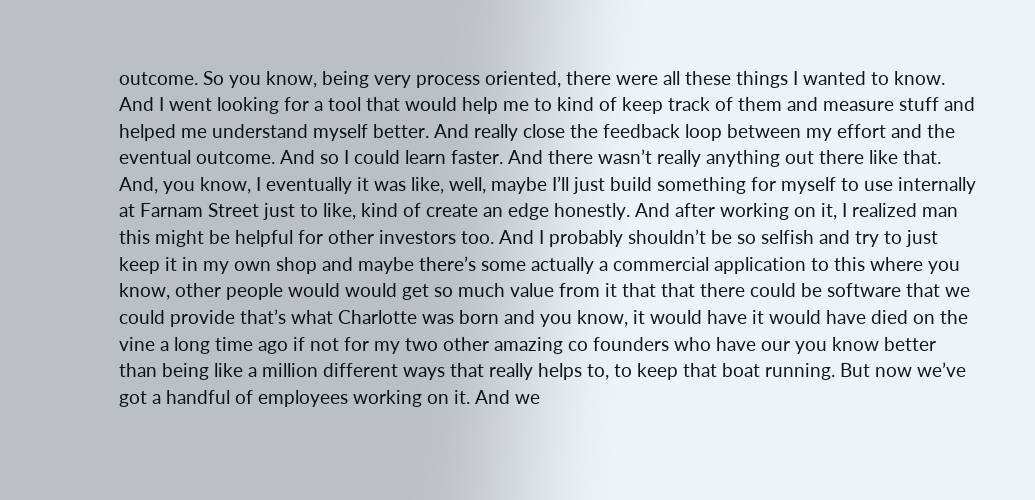outcome. So you know, being very process oriented, there were all these things I wanted to know. And I went looking for a tool that would help me to kind of keep track of them and measure stuff and helped me understand myself better. And really close the feedback loop between my effort and the eventual outcome. And so I could learn faster. And there wasn’t really anything out there like that. And, you know, I eventually it was like, well, maybe I’ll just build something for myself to use internally at Farnam Street just to like, kind of create an edge honestly. And after working on it, I realized man this might be helpful for other investors too. And I probably shouldn’t be so selfish and try to just keep it in my own shop and maybe there’s some actually a commercial application to this where you know, other people would would get so much value from it that that there could be software that we could provide that’s what Charlotte was born and you know, it would have it would have died on the vine a long time ago if not for my two other amazing co founders who have our you know better than being like a million different ways that really helps to, to keep that boat running. But now we’ve got a handful of employees working on it. And we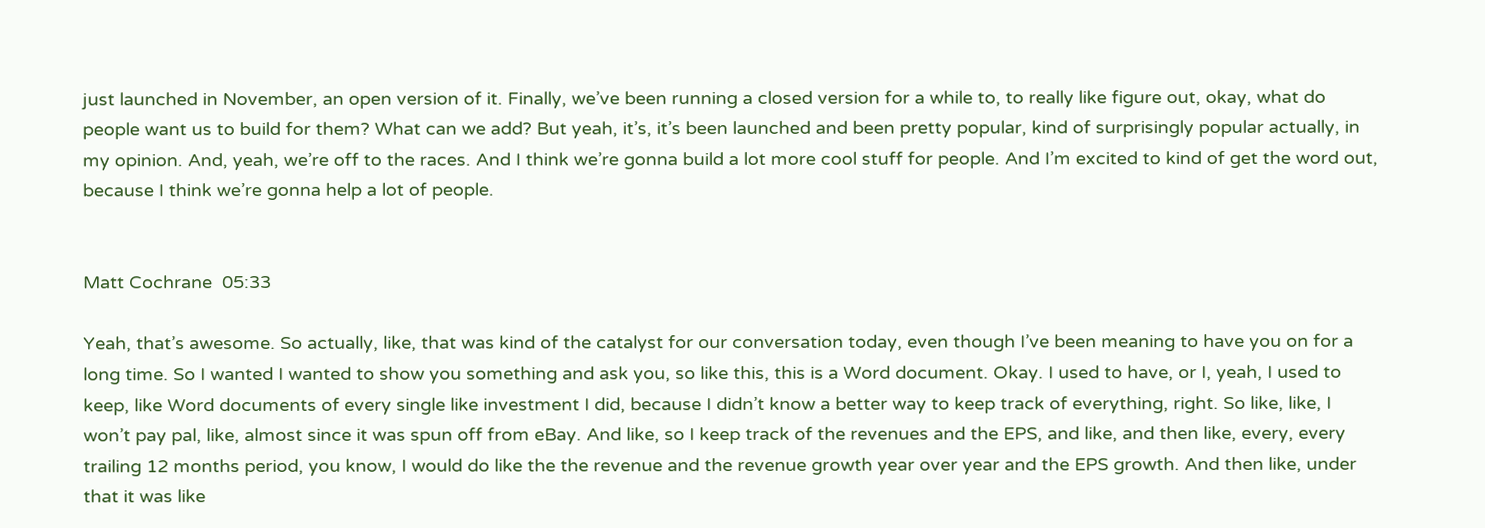just launched in November, an open version of it. Finally, we’ve been running a closed version for a while to, to really like figure out, okay, what do people want us to build for them? What can we add? But yeah, it’s, it’s been launched and been pretty popular, kind of surprisingly popular actually, in my opinion. And, yeah, we’re off to the races. And I think we’re gonna build a lot more cool stuff for people. And I’m excited to kind of get the word out, because I think we’re gonna help a lot of people.


Matt Cochrane  05:33

Yeah, that’s awesome. So actually, like, that was kind of the catalyst for our conversation today, even though I’ve been meaning to have you on for a long time. So I wanted I wanted to show you something and ask you, so like this, this is a Word document. Okay. I used to have, or I, yeah, I used to keep, like Word documents of every single like investment I did, because I didn’t know a better way to keep track of everything, right. So like, like, I won’t pay pal, like, almost since it was spun off from eBay. And like, so I keep track of the revenues and the EPS, and like, and then like, every, every trailing 12 months period, you know, I would do like the the revenue and the revenue growth year over year and the EPS growth. And then like, under that it was like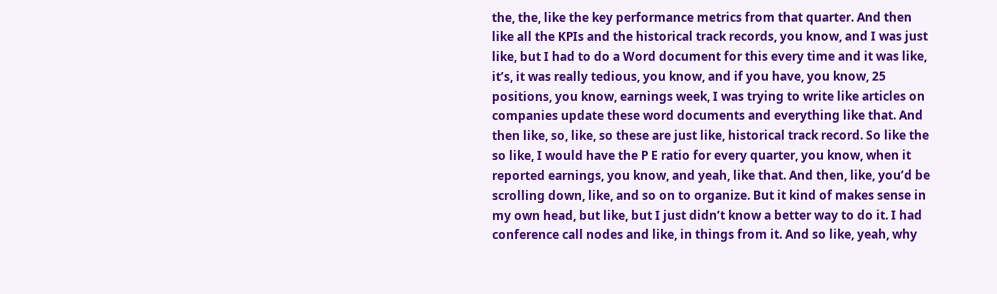the, the, like the key performance metrics from that quarter. And then like all the KPIs and the historical track records, you know, and I was just like, but I had to do a Word document for this every time and it was like, it’s, it was really tedious, you know, and if you have, you know, 25 positions, you know, earnings week, I was trying to write like articles on companies update these word documents and everything like that. And then like, so, like, so these are just like, historical track record. So like the so like, I would have the P E ratio for every quarter, you know, when it reported earnings, you know, and yeah, like that. And then, like, you’d be scrolling down, like, and so on to organize. But it kind of makes sense in my own head, but like, but I just didn’t know a better way to do it. I had conference call nodes and like, in things from it. And so like, yeah, why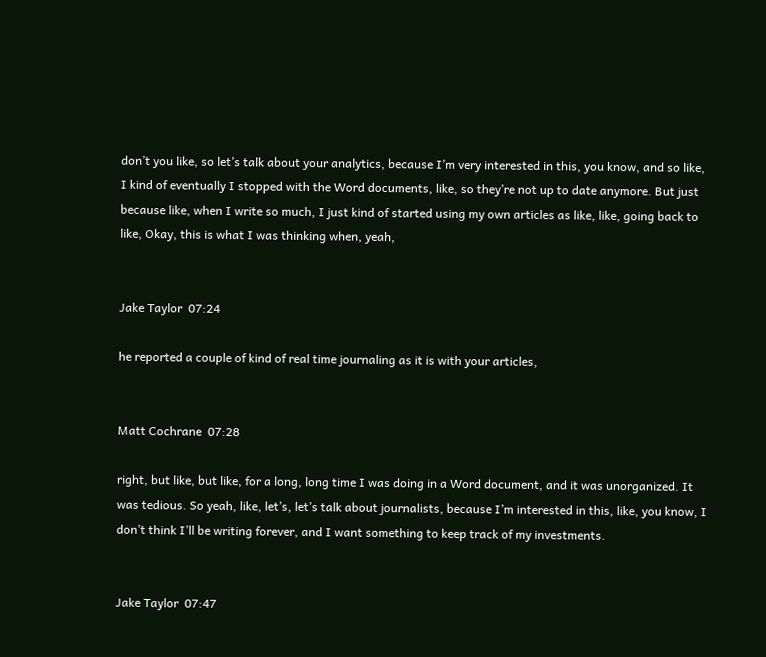don’t you like, so let’s talk about your analytics, because I’m very interested in this, you know, and so like, I kind of eventually I stopped with the Word documents, like, so they’re not up to date anymore. But just because like, when I write so much, I just kind of started using my own articles as like, like, going back to like, Okay, this is what I was thinking when, yeah,


Jake Taylor  07:24

he reported a couple of kind of real time journaling as it is with your articles,


Matt Cochrane  07:28

right, but like, but like, for a long, long time I was doing in a Word document, and it was unorganized. It was tedious. So yeah, like, let’s, let’s talk about journalists, because I’m interested in this, like, you know, I don’t think I’ll be writing forever, and I want something to keep track of my investments.


Jake Taylor  07:47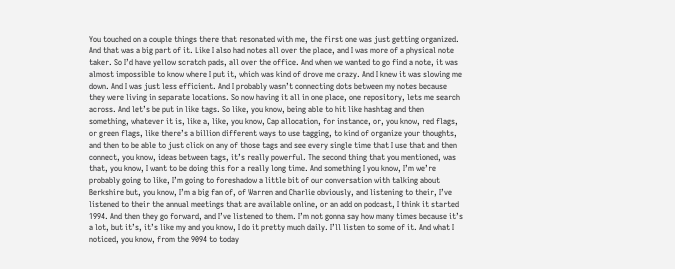You touched on a couple things there that resonated with me, the first one was just getting organized. And that was a big part of it. Like I also had notes all over the place, and I was more of a physical note taker. So I’d have yellow scratch pads, all over the office. And when we wanted to go find a note, it was almost impossible to know where I put it, which was kind of drove me crazy. And I knew it was slowing me down. And I was just less efficient. And I probably wasn’t connecting dots between my notes because they were living in separate locations. So now having it all in one place, one repository, lets me search across. And let’s be put in like tags. So like, you know, being able to hit like hashtag and then something, whatever it is, like a, like, you know, Cap allocation, for instance, or, you know, red flags, or green flags, like there’s a billion different ways to use tagging, to kind of organize your thoughts, and then to be able to just click on any of those tags and see every single time that I use that and then connect, you know, ideas between tags, it’s really powerful. The second thing that you mentioned, was that, you know, I want to be doing this for a really long time. And something I you know, I’m we’re probably going to like, I’m going to foreshadow a little bit of our conversation with talking about Berkshire but, you know, I’m a big fan of, of Warren and Charlie obviously, and listening to their, I’ve listened to their the annual meetings that are available online, or an add on podcast, I think it started 1994. And then they go forward, and I’ve listened to them. I’m not gonna say how many times because it’s a lot, but it’s, it’s like my and you know, I do it pretty much daily. I’ll listen to some of it. And what I noticed, you know, from the 9094 to today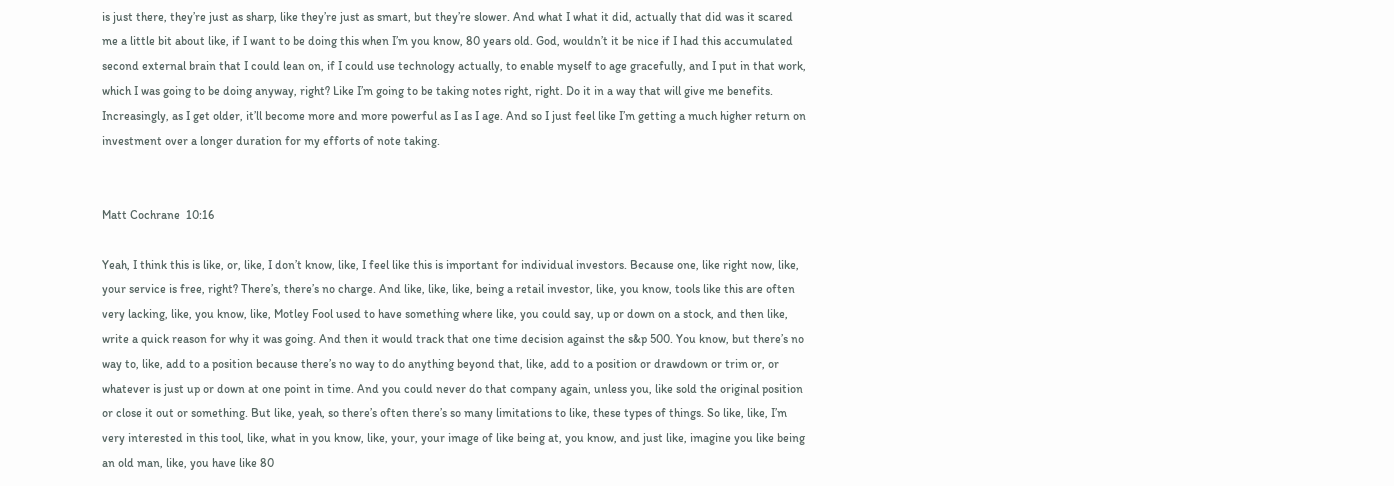is just there, they’re just as sharp, like they’re just as smart, but they’re slower. And what I what it did, actually that did was it scared me a little bit about like, if I want to be doing this when I’m you know, 80 years old. God, wouldn’t it be nice if I had this accumulated second external brain that I could lean on, if I could use technology actually, to enable myself to age gracefully, and I put in that work, which I was going to be doing anyway, right? Like I’m going to be taking notes right, right. Do it in a way that will give me benefits. Increasingly, as I get older, it’ll become more and more powerful as I as I age. And so I just feel like I’m getting a much higher return on investment over a longer duration for my efforts of note taking.


Matt Cochrane  10:16

Yeah, I think this is like, or, like, I don’t know, like, I feel like this is important for individual investors. Because one, like right now, like, your service is free, right? There’s, there’s no charge. And like, like, like, being a retail investor, like, you know, tools like this are often very lacking, like, you know, like, Motley Fool used to have something where like, you could say, up or down on a stock, and then like, write a quick reason for why it was going. And then it would track that one time decision against the s&p 500. You know, but there’s no way to, like, add to a position because there’s no way to do anything beyond that, like, add to a position or drawdown or trim or, or whatever is just up or down at one point in time. And you could never do that company again, unless you, like sold the original position or close it out or something. But like, yeah, so there’s often there’s so many limitations to like, these types of things. So like, like, I’m very interested in this tool, like, what in you know, like, your, your image of like being at, you know, and just like, imagine you like being an old man, like, you have like 80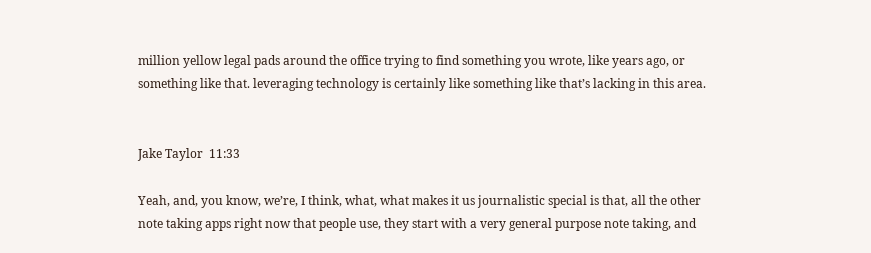million yellow legal pads around the office trying to find something you wrote, like years ago, or something like that. leveraging technology is certainly like something like that’s lacking in this area.


Jake Taylor  11:33

Yeah, and, you know, we’re, I think, what, what makes it us journalistic special is that, all the other note taking apps right now that people use, they start with a very general purpose note taking, and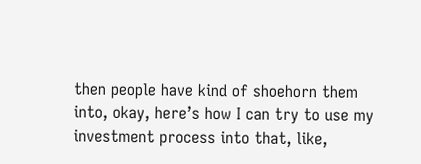then people have kind of shoehorn them into, okay, here’s how I can try to use my investment process into that, like,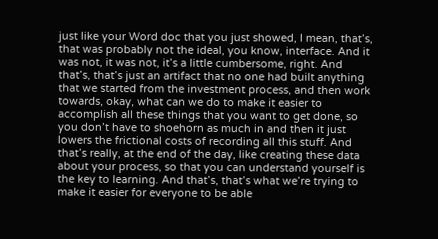just like your Word doc that you just showed, I mean, that’s, that was probably not the ideal, you know, interface. And it was not, it was not, it’s a little cumbersome, right. And that’s, that’s just an artifact that no one had built anything that we started from the investment process, and then work towards, okay, what can we do to make it easier to accomplish all these things that you want to get done, so you don’t have to shoehorn as much in and then it just lowers the frictional costs of recording all this stuff. And that’s really, at the end of the day, like creating these data about your process, so that you can understand yourself is the key to learning. And that’s, that’s what we’re trying to make it easier for everyone to be able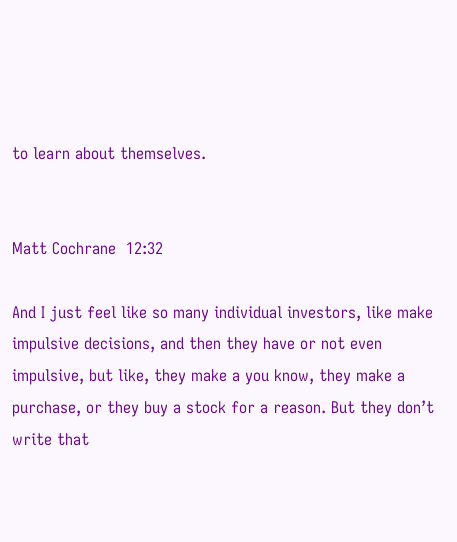to learn about themselves.


Matt Cochrane  12:32

And I just feel like so many individual investors, like make impulsive decisions, and then they have or not even impulsive, but like, they make a you know, they make a purchase, or they buy a stock for a reason. But they don’t write that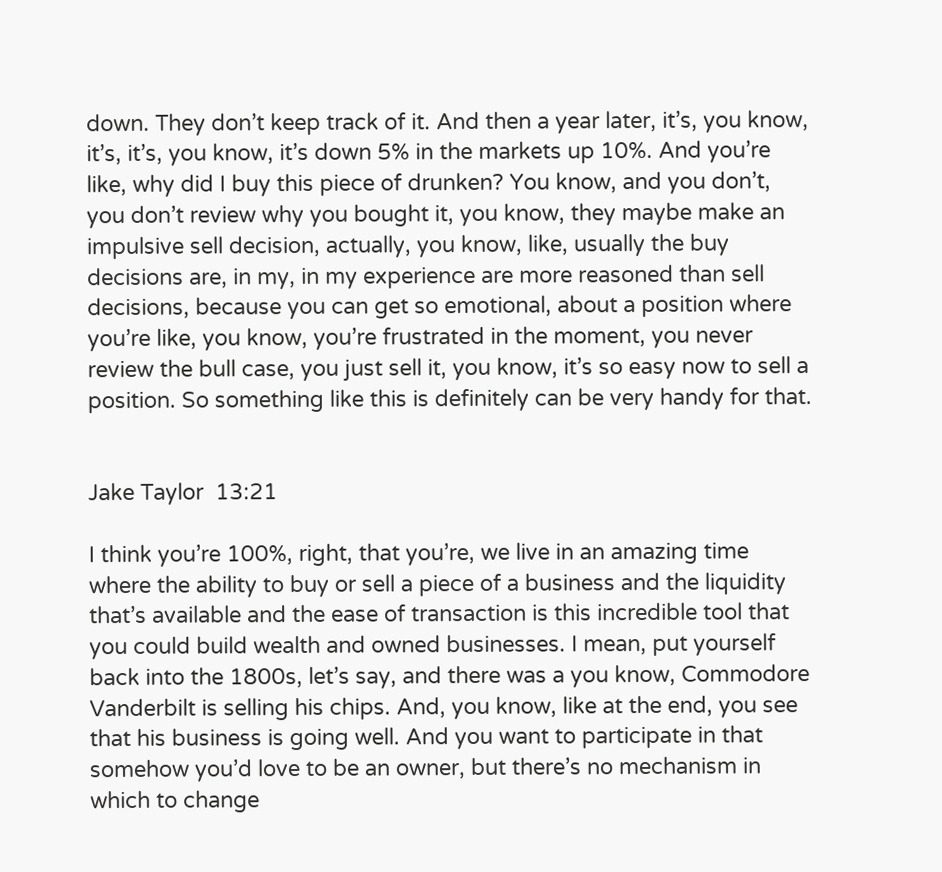down. They don’t keep track of it. And then a year later, it’s, you know, it’s, it’s, you know, it’s down 5% in the markets up 10%. And you’re like, why did I buy this piece of drunken? You know, and you don’t, you don’t review why you bought it, you know, they maybe make an impulsive sell decision, actually, you know, like, usually the buy decisions are, in my, in my experience are more reasoned than sell decisions, because you can get so emotional, about a position where you’re like, you know, you’re frustrated in the moment, you never review the bull case, you just sell it, you know, it’s so easy now to sell a position. So something like this is definitely can be very handy for that.


Jake Taylor  13:21

I think you’re 100%, right, that you’re, we live in an amazing time where the ability to buy or sell a piece of a business and the liquidity that’s available and the ease of transaction is this incredible tool that you could build wealth and owned businesses. I mean, put yourself back into the 1800s, let’s say, and there was a you know, Commodore Vanderbilt is selling his chips. And, you know, like at the end, you see that his business is going well. And you want to participate in that somehow you’d love to be an owner, but there’s no mechanism in which to change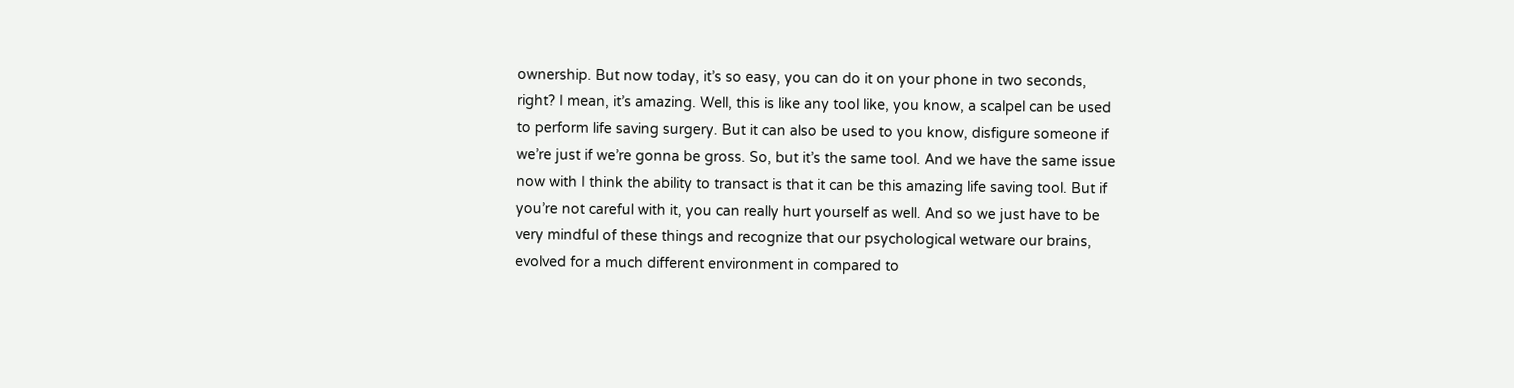ownership. But now today, it’s so easy, you can do it on your phone in two seconds, right? I mean, it’s amazing. Well, this is like any tool like, you know, a scalpel can be used to perform life saving surgery. But it can also be used to you know, disfigure someone if we’re just if we’re gonna be gross. So, but it’s the same tool. And we have the same issue now with I think the ability to transact is that it can be this amazing life saving tool. But if you’re not careful with it, you can really hurt yourself as well. And so we just have to be very mindful of these things and recognize that our psychological wetware our brains, evolved for a much different environment in compared to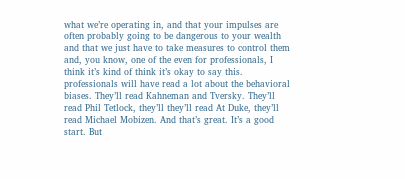what we’re operating in, and that your impulses are often probably going to be dangerous to your wealth and that we just have to take measures to control them and, you know, one of the even for professionals, I think it’s kind of think it’s okay to say this. professionals will have read a lot about the behavioral biases. They’ll read Kahneman and Tversky. They’ll read Phil Tetlock, they’ll they’ll read At Duke, they’ll read Michael Mobizen. And that’s great. It’s a good start. But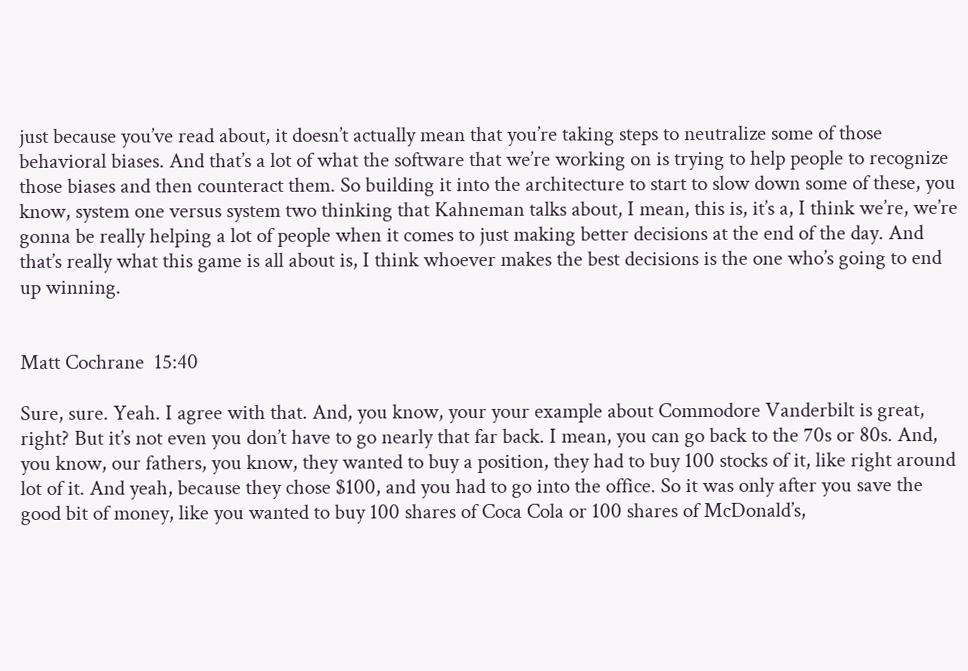just because you’ve read about, it doesn’t actually mean that you’re taking steps to neutralize some of those behavioral biases. And that’s a lot of what the software that we’re working on is trying to help people to recognize those biases and then counteract them. So building it into the architecture to start to slow down some of these, you know, system one versus system two thinking that Kahneman talks about, I mean, this is, it’s a, I think we’re, we’re gonna be really helping a lot of people when it comes to just making better decisions at the end of the day. And that’s really what this game is all about is, I think whoever makes the best decisions is the one who’s going to end up winning.


Matt Cochrane  15:40

Sure, sure. Yeah. I agree with that. And, you know, your your example about Commodore Vanderbilt is great, right? But it’s not even you don’t have to go nearly that far back. I mean, you can go back to the 70s or 80s. And, you know, our fathers, you know, they wanted to buy a position, they had to buy 100 stocks of it, like right around lot of it. And yeah, because they chose $100, and you had to go into the office. So it was only after you save the good bit of money, like you wanted to buy 100 shares of Coca Cola or 100 shares of McDonald’s,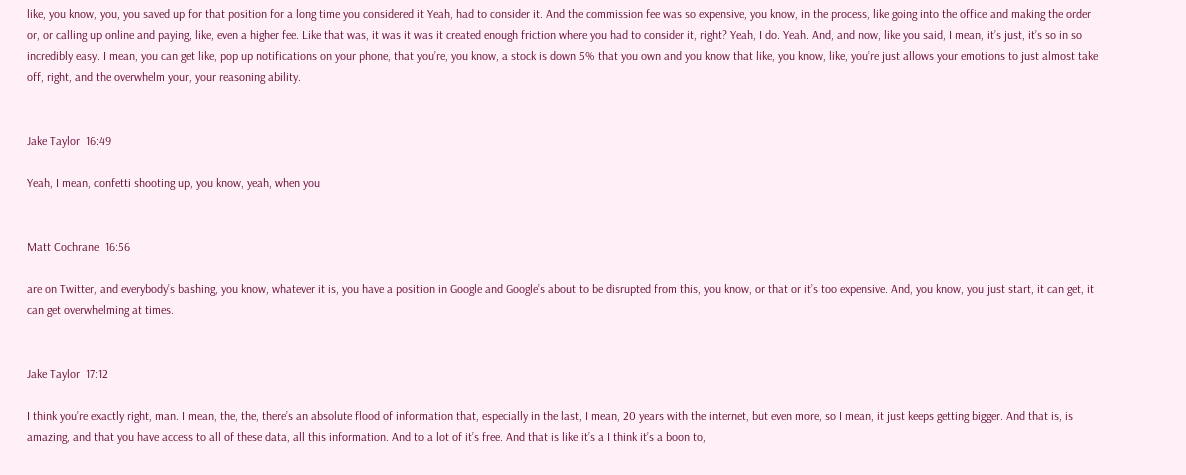like, you know, you, you saved up for that position for a long time you considered it Yeah, had to consider it. And the commission fee was so expensive, you know, in the process, like going into the office and making the order or, or calling up online and paying, like, even a higher fee. Like that was, it was it was it created enough friction where you had to consider it, right? Yeah, I do. Yeah. And, and now, like you said, I mean, it’s just, it’s so in so incredibly easy. I mean, you can get like, pop up notifications on your phone, that you’re, you know, a stock is down 5% that you own and you know that like, you know, like, you’re just allows your emotions to just almost take off, right, and the overwhelm your, your reasoning ability.


Jake Taylor  16:49

Yeah, I mean, confetti shooting up, you know, yeah, when you


Matt Cochrane  16:56

are on Twitter, and everybody’s bashing, you know, whatever it is, you have a position in Google and Google’s about to be disrupted from this, you know, or that or it’s too expensive. And, you know, you just start, it can get, it can get overwhelming at times.


Jake Taylor  17:12

I think you’re exactly right, man. I mean, the, the, there’s an absolute flood of information that, especially in the last, I mean, 20 years with the internet, but even more, so I mean, it just keeps getting bigger. And that is, is amazing, and that you have access to all of these data, all this information. And to a lot of it’s free. And that is like it’s a I think it’s a boon to,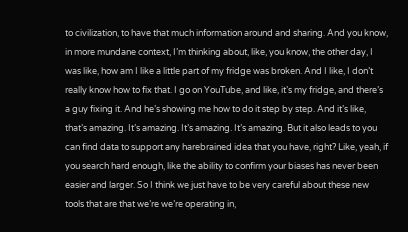to civilization, to have that much information around and sharing. And you know, in more mundane context, I’m thinking about, like, you know, the other day, I was like, how am I like a little part of my fridge was broken. And I like, I don’t really know how to fix that. I go on YouTube, and like, it’s my fridge, and there’s a guy fixing it. And he’s showing me how to do it step by step. And it’s like, that’s amazing. It’s amazing. It’s amazing. It’s amazing. But it also leads to you can find data to support any harebrained idea that you have, right? Like, yeah, if you search hard enough, like the ability to confirm your biases has never been easier and larger. So I think we just have to be very careful about these new tools that are that we’re we’re operating in,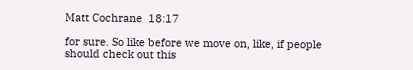Matt Cochrane  18:17

for sure. So like before we move on, like, if people should check out this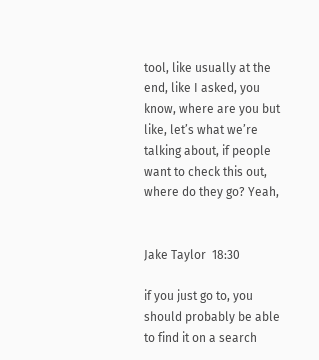tool, like usually at the end, like I asked, you know, where are you but like, let’s what we’re talking about, if people want to check this out, where do they go? Yeah,


Jake Taylor  18:30

if you just go to, you should probably be able to find it on a search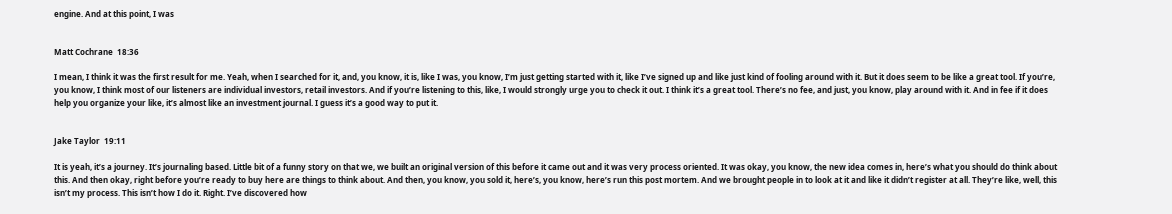engine. And at this point, I was


Matt Cochrane  18:36

I mean, I think it was the first result for me. Yeah, when I searched for it, and, you know, it is, like I was, you know, I’m just getting started with it, like I’ve signed up and like just kind of fooling around with it. But it does seem to be like a great tool. If you’re, you know, I think most of our listeners are individual investors, retail investors. And if you’re listening to this, like, I would strongly urge you to check it out. I think it’s a great tool. There’s no fee, and just, you know, play around with it. And in fee if it does help you organize your like, it’s almost like an investment journal. I guess it’s a good way to put it.


Jake Taylor  19:11

It is yeah, it’s a journey. It’s journaling based. Little bit of a funny story on that we, we built an original version of this before it came out and it was very process oriented. It was okay, you know, the new idea comes in, here’s what you should do think about this. And then okay, right before you’re ready to buy here are things to think about. And then, you know, you sold it, here’s, you know, here’s run this post mortem. And we brought people in to look at it and like it didn’t register at all. They’re like, well, this isn’t my process. This isn’t how I do it. Right. I’ve discovered how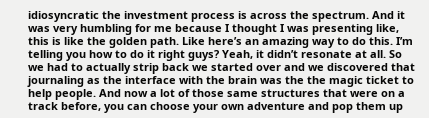idiosyncratic the investment process is across the spectrum. And it was very humbling for me because I thought I was presenting like, this is like the golden path. Like here’s an amazing way to do this. I’m telling you how to do it right guys? Yeah, it didn’t resonate at all. So we had to actually strip back we started over and we discovered that journaling as the interface with the brain was the the magic ticket to help people. And now a lot of those same structures that were on a track before, you can choose your own adventure and pop them up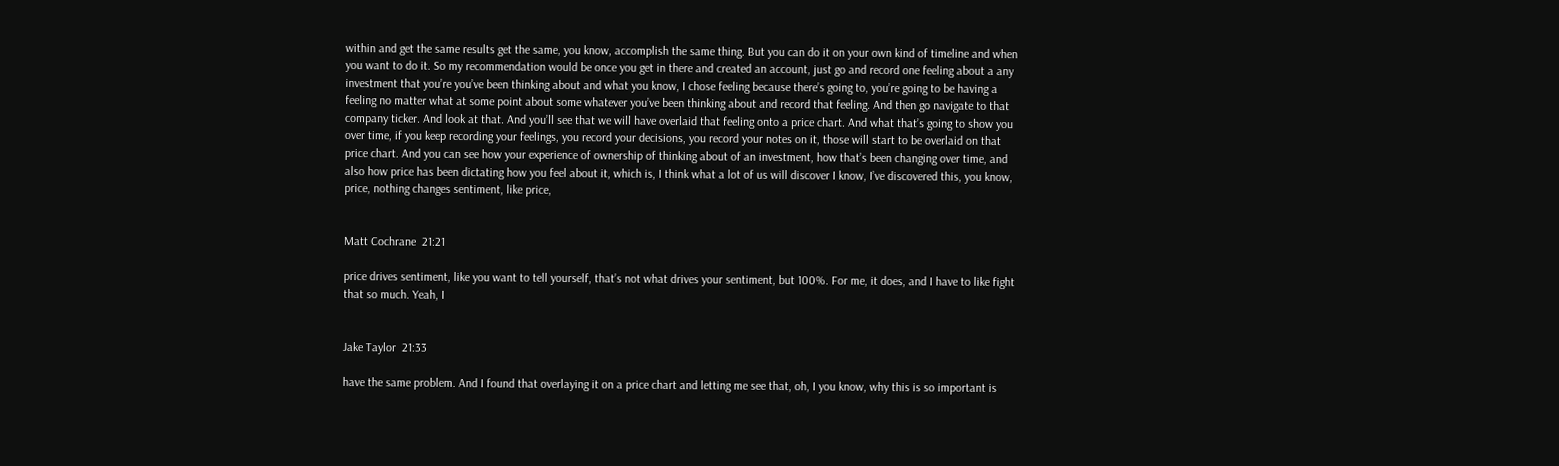within and get the same results get the same, you know, accomplish the same thing. But you can do it on your own kind of timeline and when you want to do it. So my recommendation would be once you get in there and created an account, just go and record one feeling about a any investment that you’re you’ve been thinking about and what you know, I chose feeling because there’s going to, you’re going to be having a feeling no matter what at some point about some whatever you’ve been thinking about and record that feeling. And then go navigate to that company ticker. And look at that. And you’ll see that we will have overlaid that feeling onto a price chart. And what that’s going to show you over time, if you keep recording your feelings, you record your decisions, you record your notes on it, those will start to be overlaid on that price chart. And you can see how your experience of ownership of thinking about of an investment, how that’s been changing over time, and also how price has been dictating how you feel about it, which is, I think what a lot of us will discover I know, I’ve discovered this, you know, price, nothing changes sentiment, like price,


Matt Cochrane  21:21

price drives sentiment, like you want to tell yourself, that’s not what drives your sentiment, but 100%. For me, it does, and I have to like fight that so much. Yeah, I


Jake Taylor  21:33

have the same problem. And I found that overlaying it on a price chart and letting me see that, oh, I you know, why this is so important is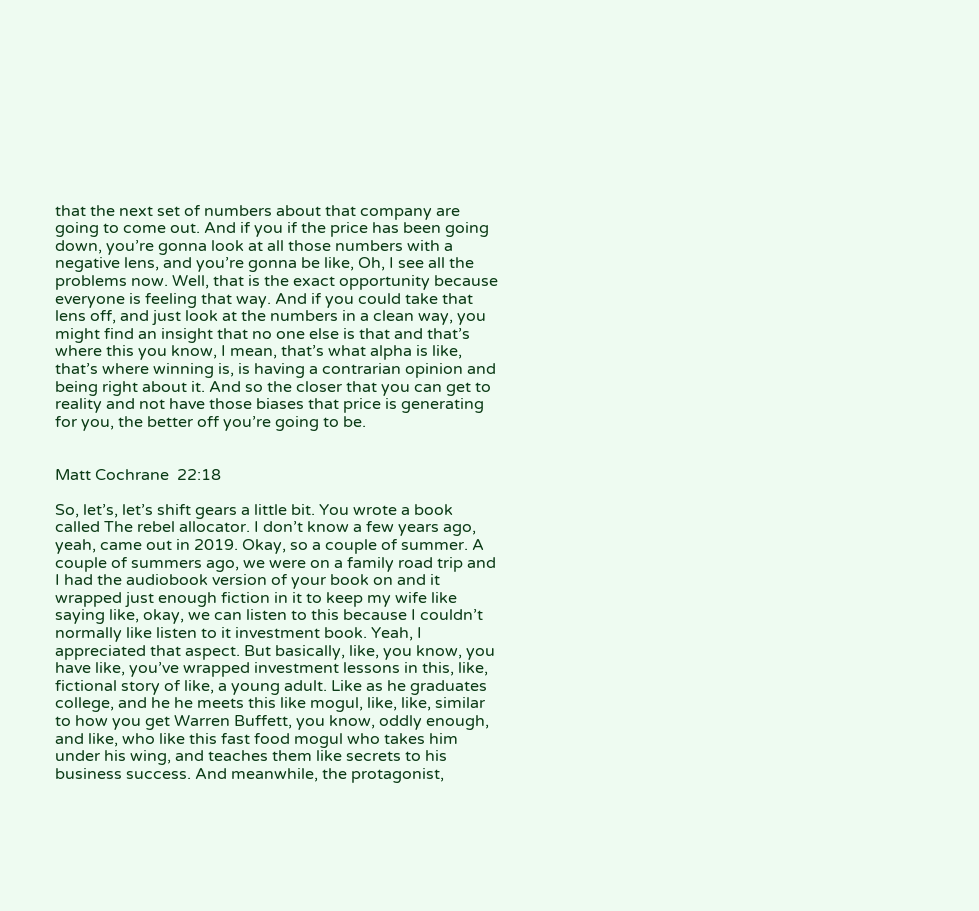that the next set of numbers about that company are going to come out. And if you if the price has been going down, you’re gonna look at all those numbers with a negative lens, and you’re gonna be like, Oh, I see all the problems now. Well, that is the exact opportunity because everyone is feeling that way. And if you could take that lens off, and just look at the numbers in a clean way, you might find an insight that no one else is that and that’s where this you know, I mean, that’s what alpha is like, that’s where winning is, is having a contrarian opinion and being right about it. And so the closer that you can get to reality and not have those biases that price is generating for you, the better off you’re going to be.


Matt Cochrane  22:18

So, let’s, let’s shift gears a little bit. You wrote a book called The rebel allocator. I don’t know a few years ago, yeah, came out in 2019. Okay, so a couple of summer. A couple of summers ago, we were on a family road trip and I had the audiobook version of your book on and it wrapped just enough fiction in it to keep my wife like saying like, okay, we can listen to this because I couldn’t normally like listen to it investment book. Yeah, I appreciated that aspect. But basically, like, you know, you have like, you’ve wrapped investment lessons in this, like, fictional story of like, a young adult. Like as he graduates college, and he he meets this like mogul, like, like, similar to how you get Warren Buffett, you know, oddly enough, and like, who like this fast food mogul who takes him under his wing, and teaches them like secrets to his business success. And meanwhile, the protagonist,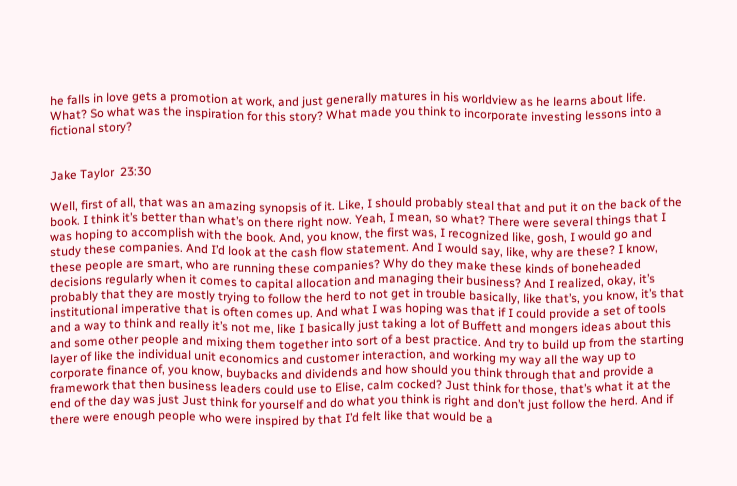he falls in love gets a promotion at work, and just generally matures in his worldview as he learns about life. What? So what was the inspiration for this story? What made you think to incorporate investing lessons into a fictional story?


Jake Taylor  23:30

Well, first of all, that was an amazing synopsis of it. Like, I should probably steal that and put it on the back of the book. I think it’s better than what’s on there right now. Yeah, I mean, so what? There were several things that I was hoping to accomplish with the book. And, you know, the first was, I recognized like, gosh, I would go and study these companies. And I’d look at the cash flow statement. And I would say, like, why are these? I know, these people are smart, who are running these companies? Why do they make these kinds of boneheaded decisions regularly when it comes to capital allocation and managing their business? And I realized, okay, it’s probably that they are mostly trying to follow the herd to not get in trouble basically, like that’s, you know, it’s that institutional imperative that is often comes up. And what I was hoping was that if I could provide a set of tools and a way to think and really it’s not me, like I basically just taking a lot of Buffett and mongers ideas about this and some other people and mixing them together into sort of a best practice. And try to build up from the starting layer of like the individual unit economics and customer interaction, and working my way all the way up to corporate finance of, you know, buybacks and dividends and how should you think through that and provide a framework that then business leaders could use to Elise, calm cocked? Just think for those, that’s what it at the end of the day was just Just think for yourself and do what you think is right and don’t just follow the herd. And if there were enough people who were inspired by that I’d felt like that would be a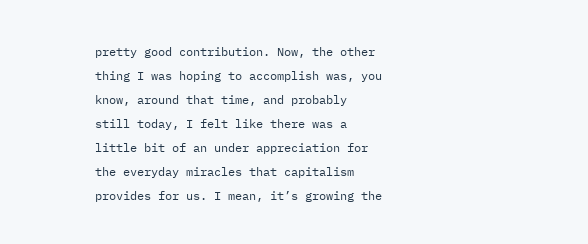pretty good contribution. Now, the other thing I was hoping to accomplish was, you know, around that time, and probably still today, I felt like there was a little bit of an under appreciation for the everyday miracles that capitalism provides for us. I mean, it’s growing the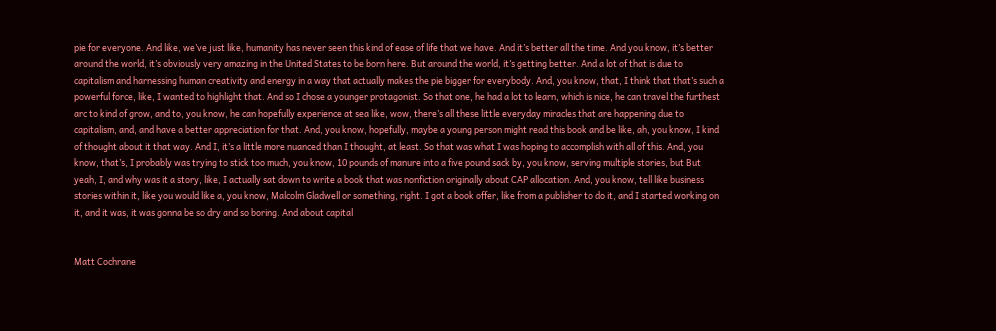pie for everyone. And like, we’ve just like, humanity has never seen this kind of ease of life that we have. And it’s better all the time. And you know, it’s better around the world, it’s obviously very amazing in the United States to be born here. But around the world, it’s getting better. And a lot of that is due to capitalism and harnessing human creativity and energy in a way that actually makes the pie bigger for everybody. And, you know, that, I think that that’s such a powerful force, like, I wanted to highlight that. And so I chose a younger protagonist. So that one, he had a lot to learn, which is nice, he can travel the furthest arc to kind of grow, and to, you know, he can hopefully experience at sea like, wow, there’s all these little everyday miracles that are happening due to capitalism, and, and have a better appreciation for that. And, you know, hopefully, maybe a young person might read this book and be like, ah, you know, I kind of thought about it that way. And I, it’s a little more nuanced than I thought, at least. So that was what I was hoping to accomplish with all of this. And, you know, that’s, I probably was trying to stick too much, you know, 10 pounds of manure into a five pound sack by, you know, serving multiple stories, but But yeah, I, and why was it a story, like, I actually sat down to write a book that was nonfiction originally about CAP allocation. And, you know, tell like business stories within it, like you would like a, you know, Malcolm Gladwell or something, right. I got a book offer, like from a publisher to do it, and I started working on it, and it was, it was gonna be so dry and so boring. And about capital


Matt Cochrane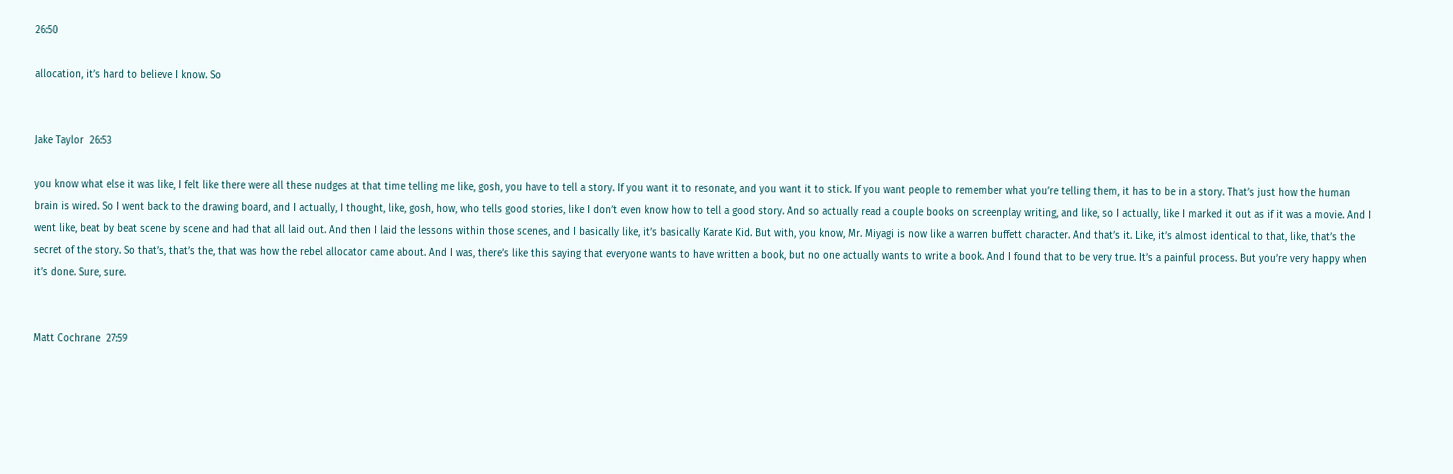26:50

allocation, it’s hard to believe I know. So


Jake Taylor  26:53

you know what else it was like, I felt like there were all these nudges at that time telling me like, gosh, you have to tell a story. If you want it to resonate, and you want it to stick. If you want people to remember what you’re telling them, it has to be in a story. That’s just how the human brain is wired. So I went back to the drawing board, and I actually, I thought, like, gosh, how, who tells good stories, like I don’t even know how to tell a good story. And so actually read a couple books on screenplay writing, and like, so I actually, like I marked it out as if it was a movie. And I went like, beat by beat scene by scene and had that all laid out. And then I laid the lessons within those scenes, and I basically like, it’s basically Karate Kid. But with, you know, Mr. Miyagi is now like a warren buffett character. And that’s it. Like, it’s almost identical to that, like, that’s the secret of the story. So that’s, that’s the, that was how the rebel allocator came about. And I was, there’s like this saying that everyone wants to have written a book, but no one actually wants to write a book. And I found that to be very true. It’s a painful process. But you’re very happy when it’s done. Sure, sure.


Matt Cochrane  27:59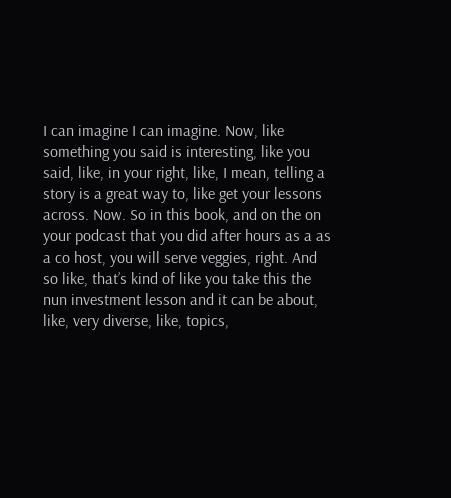I can imagine I can imagine. Now, like something you said is interesting, like you said, like, in your right, like, I mean, telling a story is a great way to, like get your lessons across. Now. So in this book, and on the on your podcast that you did after hours as a as a co host, you will serve veggies, right. And so like, that’s kind of like you take this the nun investment lesson and it can be about, like, very diverse, like, topics,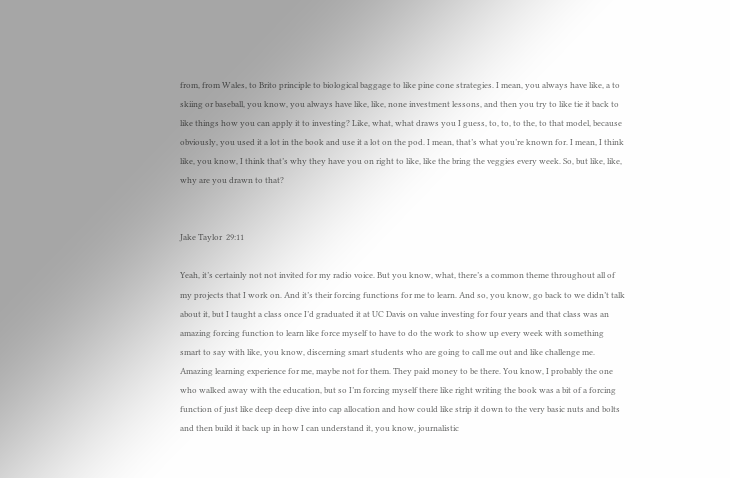from, from Wales, to Brito principle to biological baggage to like pine cone strategies. I mean, you always have like, a to skiing or baseball, you know, you always have like, like, none investment lessons, and then you try to like tie it back to like things how you can apply it to investing? Like, what, what draws you I guess, to, to, to the, to that model, because obviously, you used it a lot in the book and use it a lot on the pod. I mean, that’s what you’re known for. I mean, I think like, you know, I think that’s why they have you on right to like, like the bring the veggies every week. So, but like, like, why are you drawn to that?


Jake Taylor  29:11

Yeah, it’s certainly not not invited for my radio voice. But you know, what, there’s a common theme throughout all of my projects that I work on. And it’s their forcing functions for me to learn. And so, you know, go back to we didn’t talk about it, but I taught a class once I’d graduated it at UC Davis on value investing for four years and that class was an amazing forcing function to learn like force myself to have to do the work to show up every week with something smart to say with like, you know, discerning smart students who are going to call me out and like challenge me. Amazing learning experience for me, maybe not for them. They paid money to be there. You know, I probably the one who walked away with the education, but so I’m forcing myself there like right writing the book was a bit of a forcing function of just like deep deep dive into cap allocation and how could like strip it down to the very basic nuts and bolts and then build it back up in how I can understand it, you know, journalistic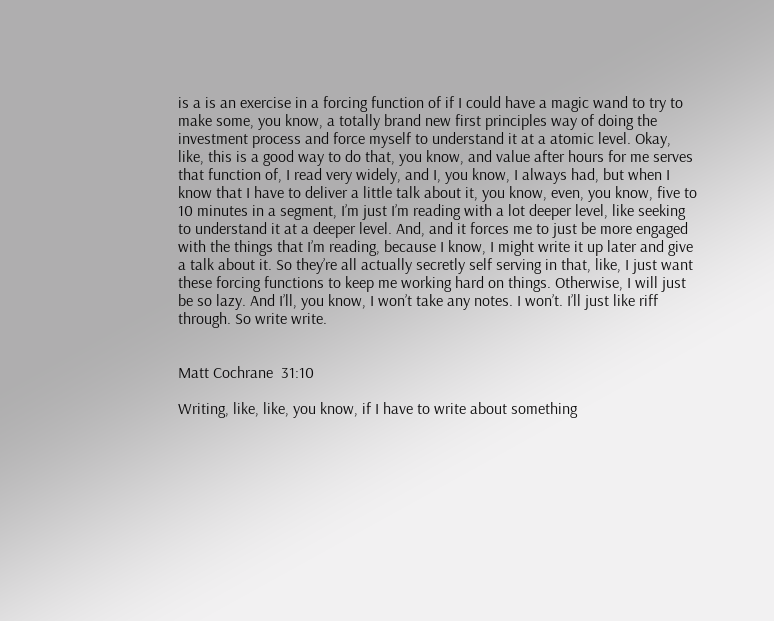is a is an exercise in a forcing function of if I could have a magic wand to try to make some, you know, a totally brand new first principles way of doing the investment process and force myself to understand it at a atomic level. Okay, like, this is a good way to do that, you know, and value after hours for me serves that function of, I read very widely, and I, you know, I always had, but when I know that I have to deliver a little talk about it, you know, even, you know, five to 10 minutes in a segment, I’m just I’m reading with a lot deeper level, like seeking to understand it at a deeper level. And, and it forces me to just be more engaged with the things that I’m reading, because I know, I might write it up later and give a talk about it. So they’re all actually secretly self serving in that, like, I just want these forcing functions to keep me working hard on things. Otherwise, I will just be so lazy. And I’ll, you know, I won’t take any notes. I won’t. I’ll just like riff through. So write write.


Matt Cochrane  31:10

Writing, like, like, you know, if I have to write about something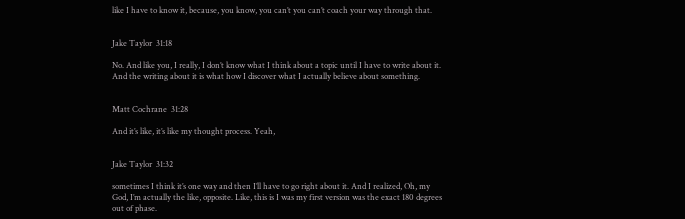like I have to know it, because, you know, you can’t you can’t coach your way through that.


Jake Taylor  31:18

No. And like you, I really, I don’t know what I think about a topic until I have to write about it. And the writing about it is what how I discover what I actually believe about something.


Matt Cochrane  31:28

And it’s like, it’s like my thought process. Yeah,


Jake Taylor  31:32

sometimes I think it’s one way and then I’ll have to go right about it. And I realized, Oh, my God, I’m actually the like, opposite. Like, this is I was my first version was the exact 180 degrees out of phase.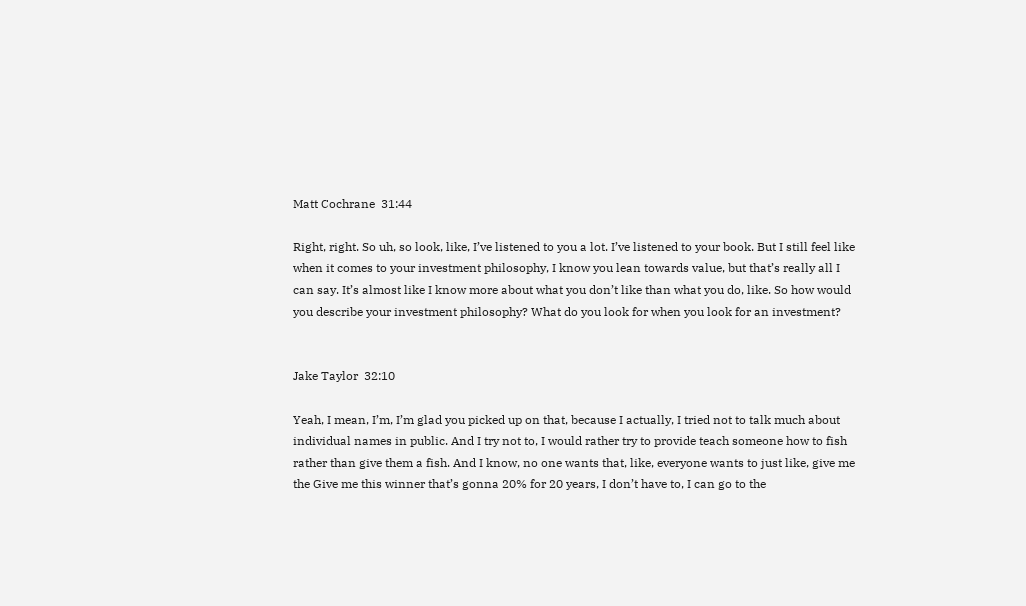Matt Cochrane  31:44

Right, right. So uh, so look, like, I’ve listened to you a lot. I’ve listened to your book. But I still feel like when it comes to your investment philosophy, I know you lean towards value, but that’s really all I can say. It’s almost like I know more about what you don’t like than what you do, like. So how would you describe your investment philosophy? What do you look for when you look for an investment?


Jake Taylor  32:10

Yeah, I mean, I’m, I’m glad you picked up on that, because I actually, I tried not to talk much about individual names in public. And I try not to, I would rather try to provide teach someone how to fish rather than give them a fish. And I know, no one wants that, like, everyone wants to just like, give me the Give me this winner that’s gonna 20% for 20 years, I don’t have to, I can go to the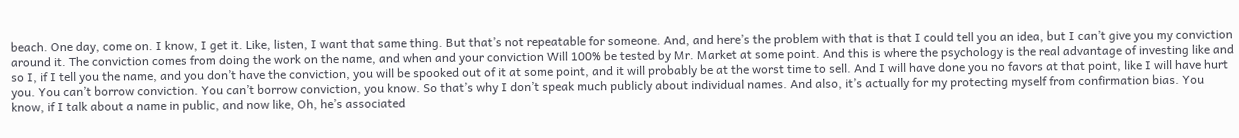beach. One day, come on. I know, I get it. Like, listen, I want that same thing. But that’s not repeatable for someone. And, and here’s the problem with that is that I could tell you an idea, but I can’t give you my conviction around it. The conviction comes from doing the work on the name, and when and your conviction Will 100% be tested by Mr. Market at some point. And this is where the psychology is the real advantage of investing like and so I, if I tell you the name, and you don’t have the conviction, you will be spooked out of it at some point, and it will probably be at the worst time to sell. And I will have done you no favors at that point, like I will have hurt you. You can’t borrow conviction. You can’t borrow conviction, you know. So that’s why I don’t speak much publicly about individual names. And also, it’s actually for my protecting myself from confirmation bias. You know, if I talk about a name in public, and now like, Oh, he’s associated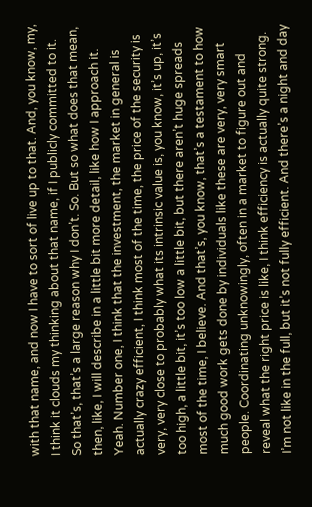with that name, and now I have to sort of live up to that. And, you know, my, I think it clouds my thinking about that name, if I publicly committed to it. So that’s, that’s a large reason why I don’t. So. But so what does that mean, then, like, I will describe in a little bit more detail, like how I approach it. Yeah. Number one, I think that the investment, the market in general is actually crazy efficient, I think most of the time, the price of the security is very, very close to probably what its intrinsic value is, you know, it’s up, it’s too high, a little bit, it’s too low a little bit, but there aren’t huge spreads most of the time, I believe. And that’s, you know, that’s a testament to how much good work gets done by individuals like these are very, very smart people. Coordinating unknowingly, often in a market to figure out and reveal what the right price is like, I think efficiency is actually quite strong. I’m not like in the full, but it’s not fully efficient. And there’s a night and day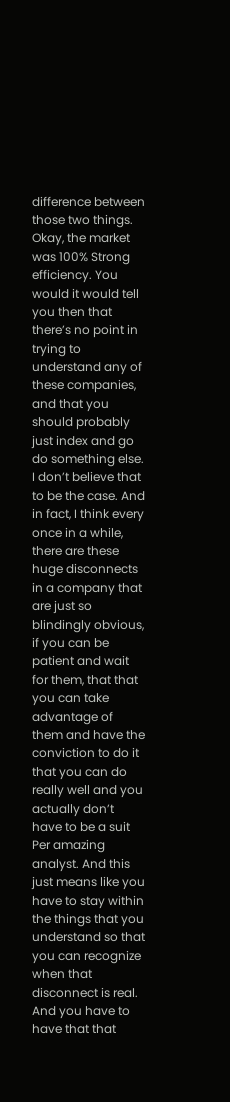difference between those two things. Okay, the market was 100% Strong efficiency. You would it would tell you then that there’s no point in trying to understand any of these companies, and that you should probably just index and go do something else. I don’t believe that to be the case. And in fact, I think every once in a while, there are these huge disconnects in a company that are just so blindingly obvious, if you can be patient and wait for them, that that you can take advantage of them and have the conviction to do it that you can do really well and you actually don’t have to be a suit Per amazing analyst. And this just means like you have to stay within the things that you understand so that you can recognize when that disconnect is real. And you have to have that that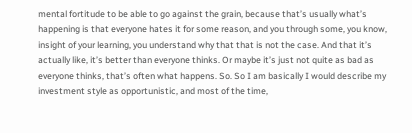mental fortitude to be able to go against the grain, because that’s usually what’s happening is that everyone hates it for some reason, and you through some, you know, insight of your learning, you understand why that that is not the case. And that it’s actually like, it’s better than everyone thinks. Or maybe it’s just not quite as bad as everyone thinks, that’s often what happens. So. So I am basically I would describe my investment style as opportunistic, and most of the time,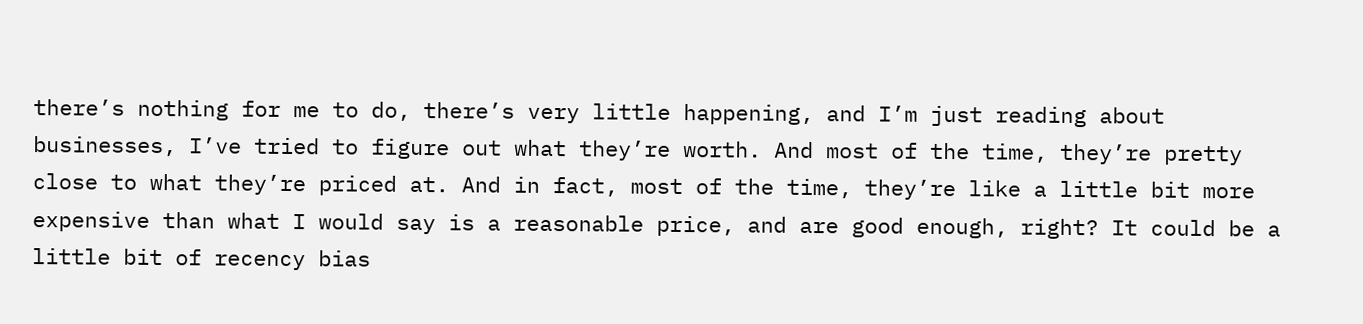there’s nothing for me to do, there’s very little happening, and I’m just reading about businesses, I’ve tried to figure out what they’re worth. And most of the time, they’re pretty close to what they’re priced at. And in fact, most of the time, they’re like a little bit more expensive than what I would say is a reasonable price, and are good enough, right? It could be a little bit of recency bias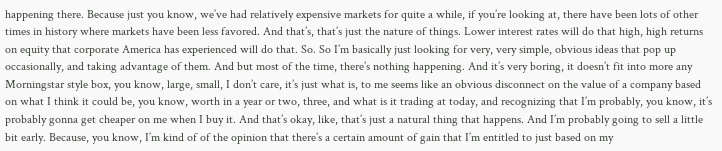happening there. Because just you know, we’ve had relatively expensive markets for quite a while, if you’re looking at, there have been lots of other times in history where markets have been less favored. And that’s, that’s just the nature of things. Lower interest rates will do that high, high returns on equity that corporate America has experienced will do that. So. So I’m basically just looking for very, very simple, obvious ideas that pop up occasionally, and taking advantage of them. And but most of the time, there’s nothing happening. And it’s very boring, it doesn’t fit into more any Morningstar style box, you know, large, small, I don’t care, it’s just what is, to me seems like an obvious disconnect on the value of a company based on what I think it could be, you know, worth in a year or two, three, and what is it trading at today, and recognizing that I’m probably, you know, it’s probably gonna get cheaper on me when I buy it. And that’s okay, like, that’s just a natural thing that happens. And I’m probably going to sell a little bit early. Because, you know, I’m kind of of the opinion that there’s a certain amount of gain that I’m entitled to just based on my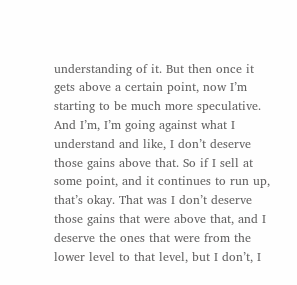understanding of it. But then once it gets above a certain point, now I’m starting to be much more speculative. And I’m, I’m going against what I understand and like, I don’t deserve those gains above that. So if I sell at some point, and it continues to run up, that’s okay. That was I don’t deserve those gains that were above that, and I deserve the ones that were from the lower level to that level, but I don’t, I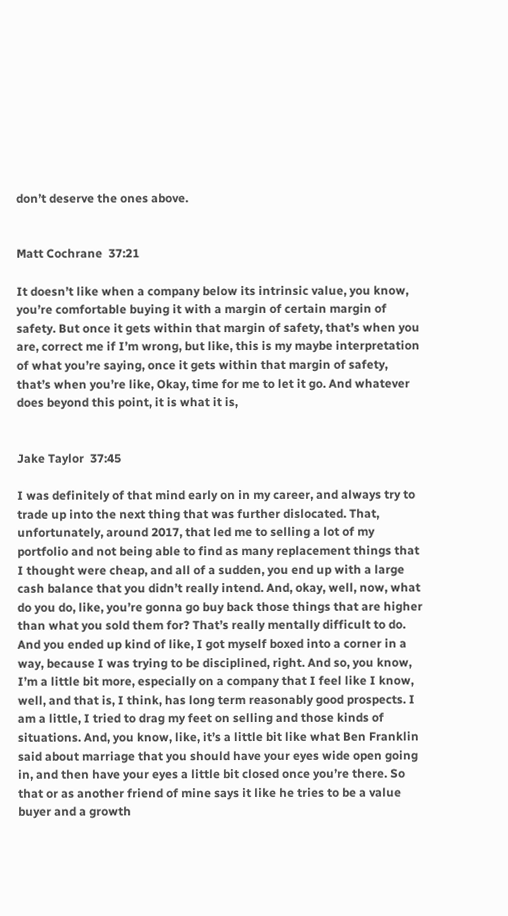don’t deserve the ones above.


Matt Cochrane  37:21

It doesn’t like when a company below its intrinsic value, you know, you’re comfortable buying it with a margin of certain margin of safety. But once it gets within that margin of safety, that’s when you are, correct me if I’m wrong, but like, this is my maybe interpretation of what you’re saying, once it gets within that margin of safety, that’s when you’re like, Okay, time for me to let it go. And whatever does beyond this point, it is what it is,


Jake Taylor  37:45

I was definitely of that mind early on in my career, and always try to trade up into the next thing that was further dislocated. That, unfortunately, around 2017, that led me to selling a lot of my portfolio and not being able to find as many replacement things that I thought were cheap, and all of a sudden, you end up with a large cash balance that you didn’t really intend. And, okay, well, now, what do you do, like, you’re gonna go buy back those things that are higher than what you sold them for? That’s really mentally difficult to do. And you ended up kind of like, I got myself boxed into a corner in a way, because I was trying to be disciplined, right. And so, you know, I’m a little bit more, especially on a company that I feel like I know, well, and that is, I think, has long term reasonably good prospects. I am a little, I tried to drag my feet on selling and those kinds of situations. And, you know, like, it’s a little bit like what Ben Franklin said about marriage that you should have your eyes wide open going in, and then have your eyes a little bit closed once you’re there. So that or as another friend of mine says it like he tries to be a value buyer and a growth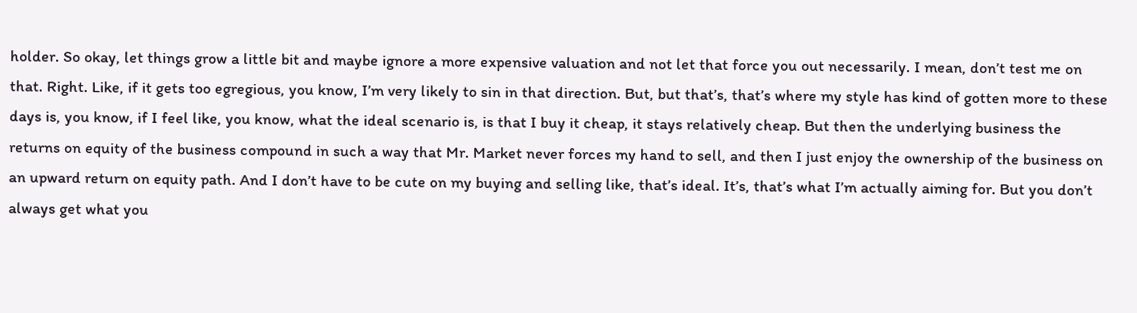holder. So okay, let things grow a little bit and maybe ignore a more expensive valuation and not let that force you out necessarily. I mean, don’t test me on that. Right. Like, if it gets too egregious, you know, I’m very likely to sin in that direction. But, but that’s, that’s where my style has kind of gotten more to these days is, you know, if I feel like, you know, what the ideal scenario is, is that I buy it cheap, it stays relatively cheap. But then the underlying business the returns on equity of the business compound in such a way that Mr. Market never forces my hand to sell, and then I just enjoy the ownership of the business on an upward return on equity path. And I don’t have to be cute on my buying and selling like, that’s ideal. It’s, that’s what I’m actually aiming for. But you don’t always get what you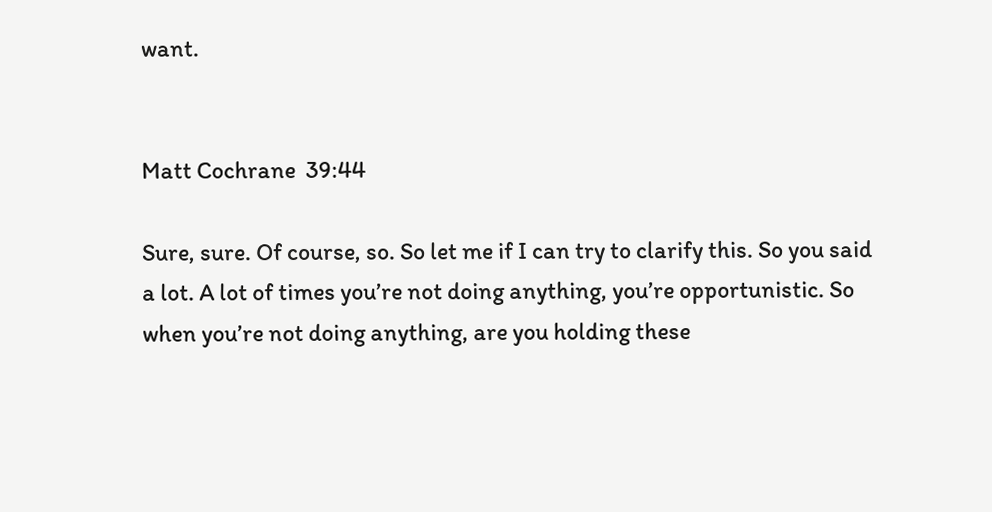want.


Matt Cochrane  39:44

Sure, sure. Of course, so. So let me if I can try to clarify this. So you said a lot. A lot of times you’re not doing anything, you’re opportunistic. So when you’re not doing anything, are you holding these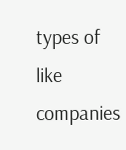types of like companies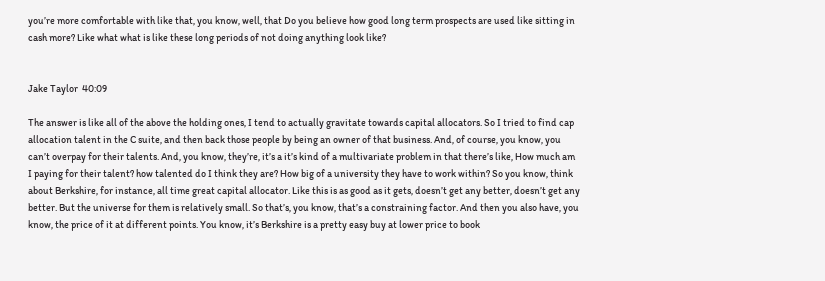you’re more comfortable with like that, you know, well, that Do you believe how good long term prospects are used like sitting in cash more? Like what what is like these long periods of not doing anything look like?


Jake Taylor  40:09

The answer is like all of the above the holding ones, I tend to actually gravitate towards capital allocators. So I tried to find cap allocation talent in the C suite, and then back those people by being an owner of that business. And, of course, you know, you can’t overpay for their talents. And, you know, they’re, it’s a it’s kind of a multivariate problem in that there’s like, How much am I paying for their talent? how talented do I think they are? How big of a university they have to work within? So you know, think about Berkshire, for instance, all time great capital allocator. Like this is as good as it gets, doesn’t get any better, doesn’t get any better. But the universe for them is relatively small. So that’s, you know, that’s a constraining factor. And then you also have, you know, the price of it at different points. You know, it’s Berkshire is a pretty easy buy at lower price to book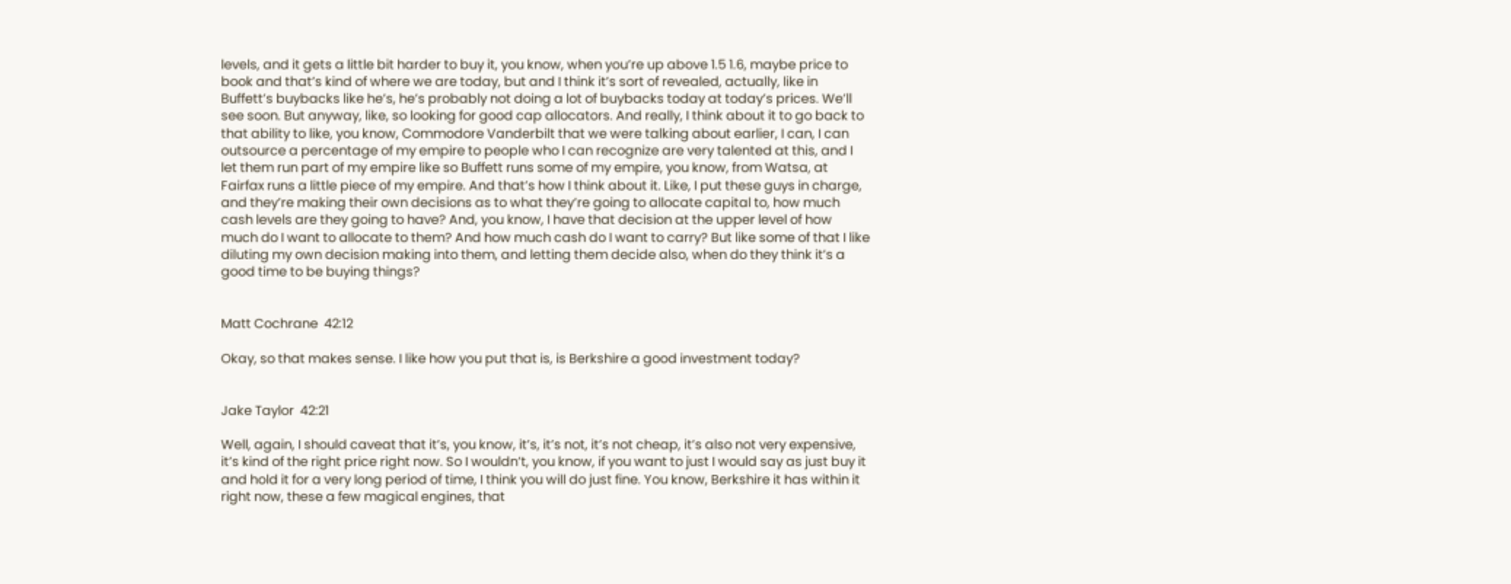levels, and it gets a little bit harder to buy it, you know, when you’re up above 1.5 1.6, maybe price to book and that’s kind of where we are today, but and I think it’s sort of revealed, actually, like in Buffett’s buybacks like he’s, he’s probably not doing a lot of buybacks today at today’s prices. We’ll see soon. But anyway, like, so looking for good cap allocators. And really, I think about it to go back to that ability to like, you know, Commodore Vanderbilt that we were talking about earlier, I can, I can outsource a percentage of my empire to people who I can recognize are very talented at this, and I let them run part of my empire like so Buffett runs some of my empire, you know, from Watsa, at Fairfax runs a little piece of my empire. And that’s how I think about it. Like, I put these guys in charge, and they’re making their own decisions as to what they’re going to allocate capital to, how much cash levels are they going to have? And, you know, I have that decision at the upper level of how much do I want to allocate to them? And how much cash do I want to carry? But like some of that I like diluting my own decision making into them, and letting them decide also, when do they think it’s a good time to be buying things?


Matt Cochrane  42:12

Okay, so that makes sense. I like how you put that is, is Berkshire a good investment today?


Jake Taylor  42:21

Well, again, I should caveat that it’s, you know, it’s, it’s not, it’s not cheap, it’s also not very expensive, it’s kind of the right price right now. So I wouldn’t, you know, if you want to just I would say as just buy it and hold it for a very long period of time, I think you will do just fine. You know, Berkshire it has within it right now, these a few magical engines, that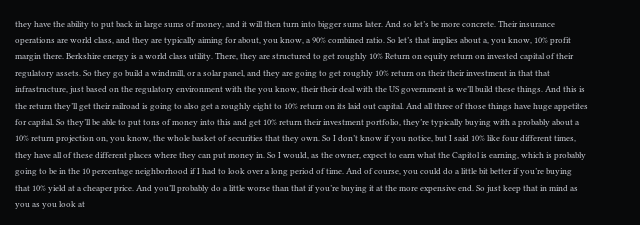they have the ability to put back in large sums of money, and it will then turn into bigger sums later. And so let’s be more concrete. Their insurance operations are world class, and they are typically aiming for about, you know, a 90% combined ratio. So let’s that implies about a, you know, 10% profit margin there. Berkshire energy is a world class utility. There, they are structured to get roughly 10% Return on equity return on invested capital of their regulatory assets. So they go build a windmill, or a solar panel, and they are going to get roughly 10% return on their their investment in that that infrastructure, just based on the regulatory environment with the you know, their their deal with the US government is we’ll build these things. And this is the return they’ll get their railroad is going to also get a roughly eight to 10% return on its laid out capital. And all three of those things have huge appetites for capital. So they’ll be able to put tons of money into this and get 10% return their investment portfolio, they’re typically buying with a probably about a 10% return projection on, you know, the whole basket of securities that they own. So I don’t know if you notice, but I said 10% like four different times, they have all of these different places where they can put money in. So I would, as the owner, expect to earn what the Capitol is earning, which is probably going to be in the 10 percentage neighborhood if I had to look over a long period of time. And of course, you could do a little bit better if you’re buying that 10% yield at a cheaper price. And you’ll probably do a little worse than that if you’re buying it at the more expensive end. So just keep that in mind as you as you look at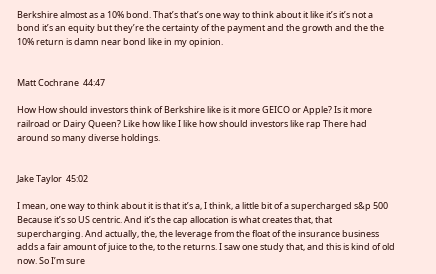Berkshire almost as a 10% bond. That’s that’s one way to think about it like it’s it’s not a bond it’s an equity but they’re the certainty of the payment and the growth and the the 10% return is damn near bond like in my opinion.


Matt Cochrane  44:47

How How should investors think of Berkshire like is it more GEICO or Apple? Is it more railroad or Dairy Queen? Like how like I like how should investors like rap There had around so many diverse holdings.


Jake Taylor  45:02

I mean, one way to think about it is that it’s a, I think, a little bit of a supercharged s&p 500 Because it’s so US centric. And it’s the cap allocation is what creates that, that supercharging. And actually, the, the leverage from the float of the insurance business adds a fair amount of juice to the, to the returns. I saw one study that, and this is kind of old now. So I’m sure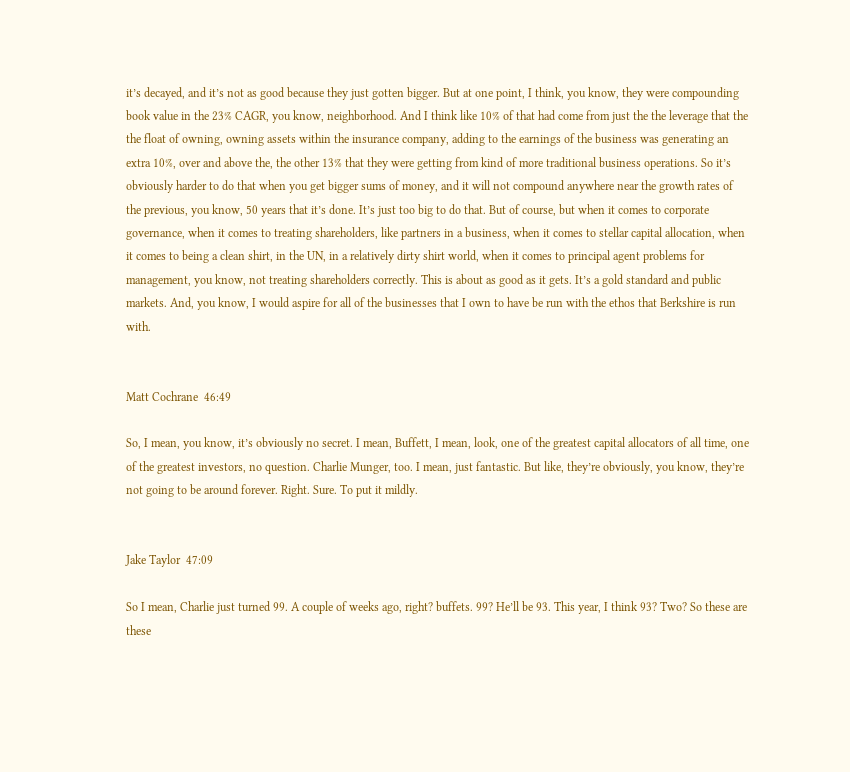it’s decayed, and it’s not as good because they just gotten bigger. But at one point, I think, you know, they were compounding book value in the 23% CAGR, you know, neighborhood. And I think like 10% of that had come from just the the leverage that the the float of owning, owning assets within the insurance company, adding to the earnings of the business was generating an extra 10%, over and above the, the other 13% that they were getting from kind of more traditional business operations. So it’s obviously harder to do that when you get bigger sums of money, and it will not compound anywhere near the growth rates of the previous, you know, 50 years that it’s done. It’s just too big to do that. But of course, but when it comes to corporate governance, when it comes to treating shareholders, like partners in a business, when it comes to stellar capital allocation, when it comes to being a clean shirt, in the UN, in a relatively dirty shirt world, when it comes to principal agent problems for management, you know, not treating shareholders correctly. This is about as good as it gets. It’s a gold standard and public markets. And, you know, I would aspire for all of the businesses that I own to have be run with the ethos that Berkshire is run with.


Matt Cochrane  46:49

So, I mean, you know, it’s obviously no secret. I mean, Buffett, I mean, look, one of the greatest capital allocators of all time, one of the greatest investors, no question. Charlie Munger, too. I mean, just fantastic. But like, they’re obviously, you know, they’re not going to be around forever. Right. Sure. To put it mildly.


Jake Taylor  47:09

So I mean, Charlie just turned 99. A couple of weeks ago, right? buffets. 99? He’ll be 93. This year, I think 93? Two? So these are these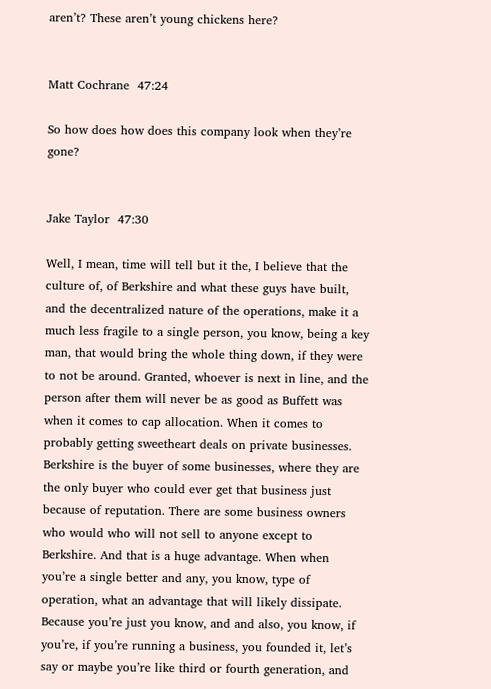aren’t? These aren’t young chickens here?


Matt Cochrane  47:24

So how does how does this company look when they’re gone?


Jake Taylor  47:30

Well, I mean, time will tell but it the, I believe that the culture of, of Berkshire and what these guys have built, and the decentralized nature of the operations, make it a much less fragile to a single person, you know, being a key man, that would bring the whole thing down, if they were to not be around. Granted, whoever is next in line, and the person after them will never be as good as Buffett was when it comes to cap allocation. When it comes to probably getting sweetheart deals on private businesses. Berkshire is the buyer of some businesses, where they are the only buyer who could ever get that business just because of reputation. There are some business owners who would who will not sell to anyone except to Berkshire. And that is a huge advantage. When when you’re a single better and any, you know, type of operation, what an advantage that will likely dissipate. Because you’re just you know, and and also, you know, if you’re, if you’re running a business, you founded it, let’s say or maybe you’re like third or fourth generation, and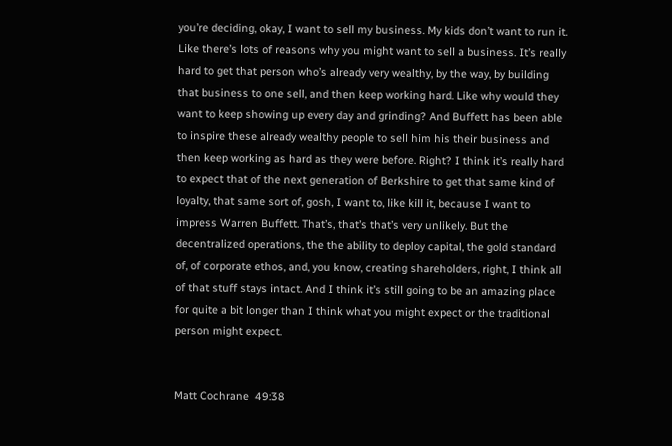you’re deciding, okay, I want to sell my business. My kids don’t want to run it. Like there’s lots of reasons why you might want to sell a business. It’s really hard to get that person who’s already very wealthy, by the way, by building that business to one sell, and then keep working hard. Like why would they want to keep showing up every day and grinding? And Buffett has been able to inspire these already wealthy people to sell him his their business and then keep working as hard as they were before. Right? I think it’s really hard to expect that of the next generation of Berkshire to get that same kind of loyalty, that same sort of, gosh, I want to, like kill it, because I want to impress Warren Buffett. That’s, that’s that’s very unlikely. But the decentralized operations, the the ability to deploy capital, the gold standard of, of corporate ethos, and, you know, creating shareholders, right, I think all of that stuff stays intact. And I think it’s still going to be an amazing place for quite a bit longer than I think what you might expect or the traditional person might expect.


Matt Cochrane  49:38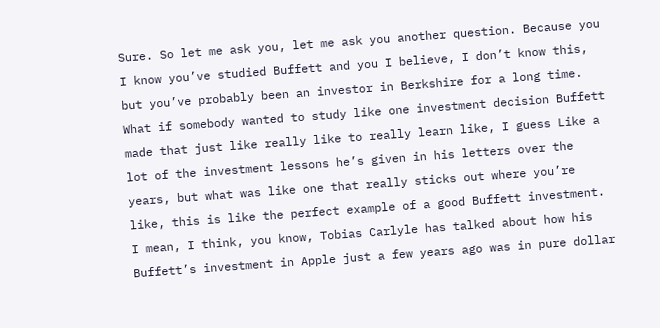Sure. So let me ask you, let me ask you another question. Because you I know you’ve studied Buffett and you I believe, I don’t know this, but you’ve probably been an investor in Berkshire for a long time. What if somebody wanted to study like one investment decision Buffett made that just like really like to really learn like, I guess Like a lot of the investment lessons he’s given in his letters over the years, but what was like one that really sticks out where you’re like, this is like the perfect example of a good Buffett investment. I mean, I think, you know, Tobias Carlyle has talked about how his Buffett’s investment in Apple just a few years ago was in pure dollar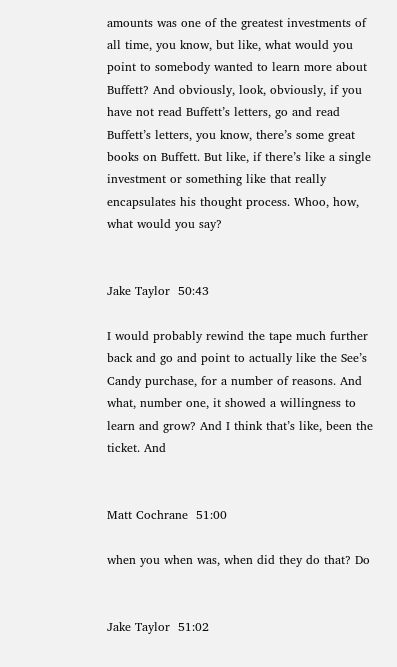amounts was one of the greatest investments of all time, you know, but like, what would you point to somebody wanted to learn more about Buffett? And obviously, look, obviously, if you have not read Buffett’s letters, go and read Buffett’s letters, you know, there’s some great books on Buffett. But like, if there’s like a single investment or something like that really encapsulates his thought process. Whoo, how, what would you say?


Jake Taylor  50:43

I would probably rewind the tape much further back and go and point to actually like the See’s Candy purchase, for a number of reasons. And what, number one, it showed a willingness to learn and grow? And I think that’s like, been the ticket. And


Matt Cochrane  51:00

when you when was, when did they do that? Do


Jake Taylor  51:02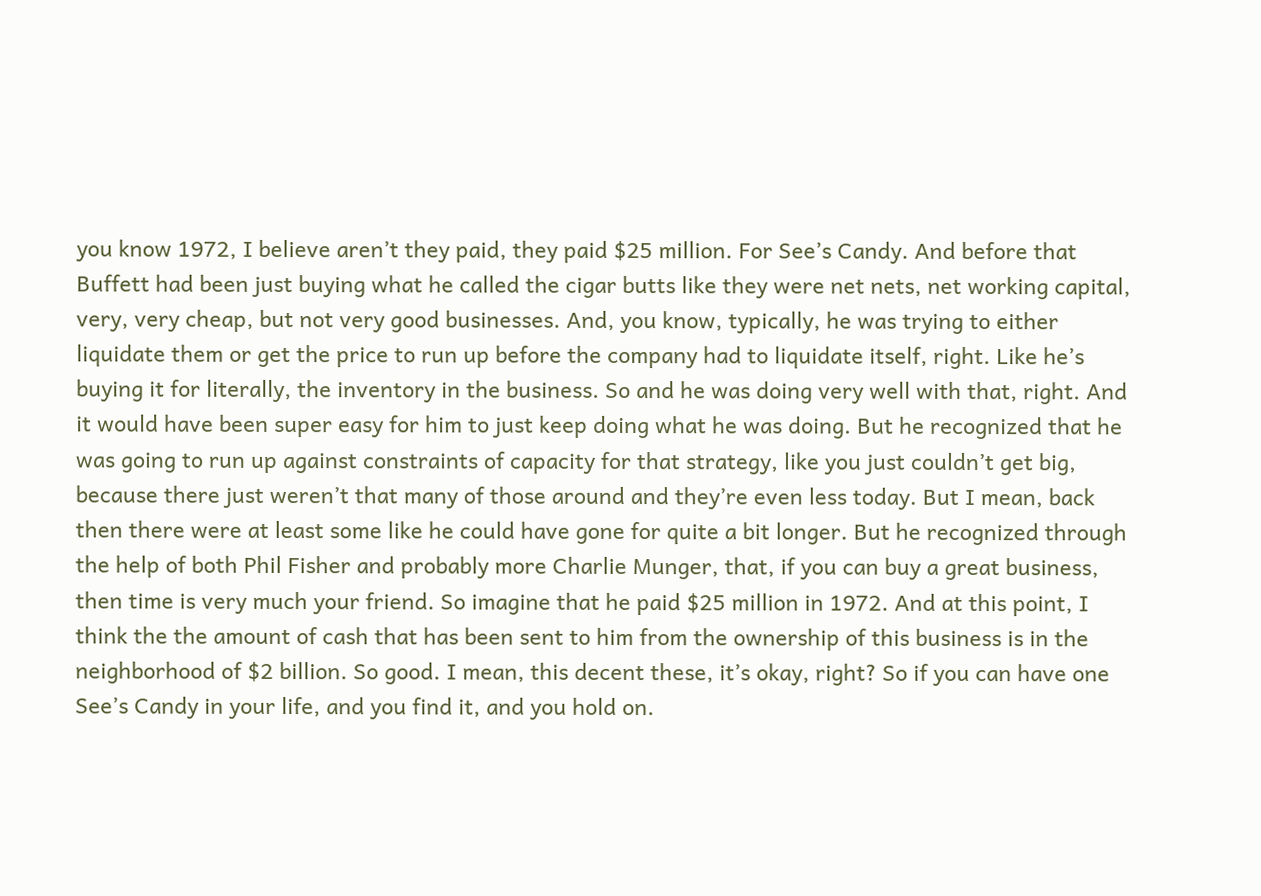you know 1972, I believe aren’t they paid, they paid $25 million. For See’s Candy. And before that Buffett had been just buying what he called the cigar butts like they were net nets, net working capital, very, very cheap, but not very good businesses. And, you know, typically, he was trying to either liquidate them or get the price to run up before the company had to liquidate itself, right. Like he’s buying it for literally, the inventory in the business. So and he was doing very well with that, right. And it would have been super easy for him to just keep doing what he was doing. But he recognized that he was going to run up against constraints of capacity for that strategy, like you just couldn’t get big, because there just weren’t that many of those around and they’re even less today. But I mean, back then there were at least some like he could have gone for quite a bit longer. But he recognized through the help of both Phil Fisher and probably more Charlie Munger, that, if you can buy a great business, then time is very much your friend. So imagine that he paid $25 million in 1972. And at this point, I think the the amount of cash that has been sent to him from the ownership of this business is in the neighborhood of $2 billion. So good. I mean, this decent these, it’s okay, right? So if you can have one See’s Candy in your life, and you find it, and you hold on.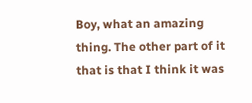Boy, what an amazing thing. The other part of it that is that I think it was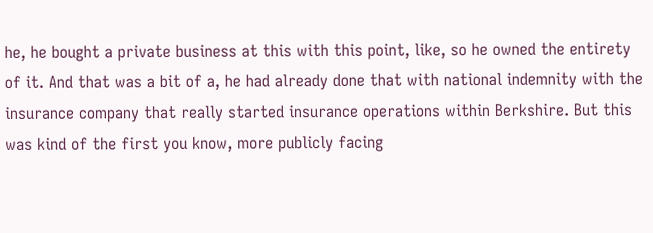he, he bought a private business at this with this point, like, so he owned the entirety of it. And that was a bit of a, he had already done that with national indemnity with the insurance company that really started insurance operations within Berkshire. But this was kind of the first you know, more publicly facing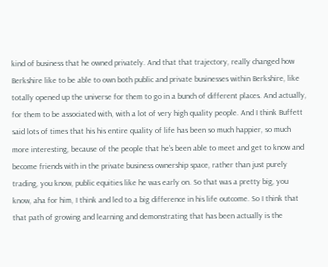kind of business that he owned privately. And that that trajectory, really changed how Berkshire like to be able to own both public and private businesses within Berkshire, like totally opened up the universe for them to go in a bunch of different places. And actually, for them to be associated with, with a lot of very high quality people. And I think Buffett said lots of times that his his entire quality of life has been so much happier, so much more interesting, because of the people that he’s been able to meet and get to know and become friends with in the private business ownership space, rather than just purely trading, you know, public equities like he was early on. So that was a pretty big, you know, aha for him, I think and led to a big difference in his life outcome. So I think that that path of growing and learning and demonstrating that has been actually is the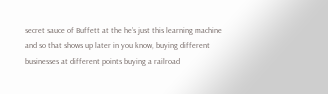secret sauce of Buffett at the he’s just this learning machine and so that shows up later in you know, buying different businesses at different points buying a railroad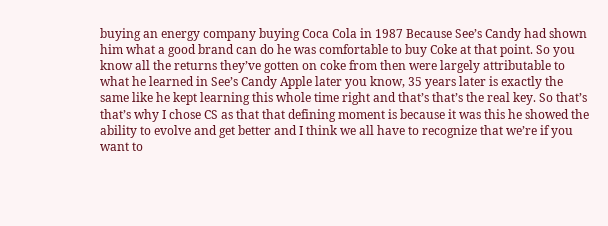buying an energy company buying Coca Cola in 1987 Because See’s Candy had shown him what a good brand can do he was comfortable to buy Coke at that point. So you know all the returns they’ve gotten on coke from then were largely attributable to what he learned in See’s Candy Apple later you know, 35 years later is exactly the same like he kept learning this whole time right and that’s that’s the real key. So that’s that’s why I chose CS as that that defining moment is because it was this he showed the ability to evolve and get better and I think we all have to recognize that we’re if you want to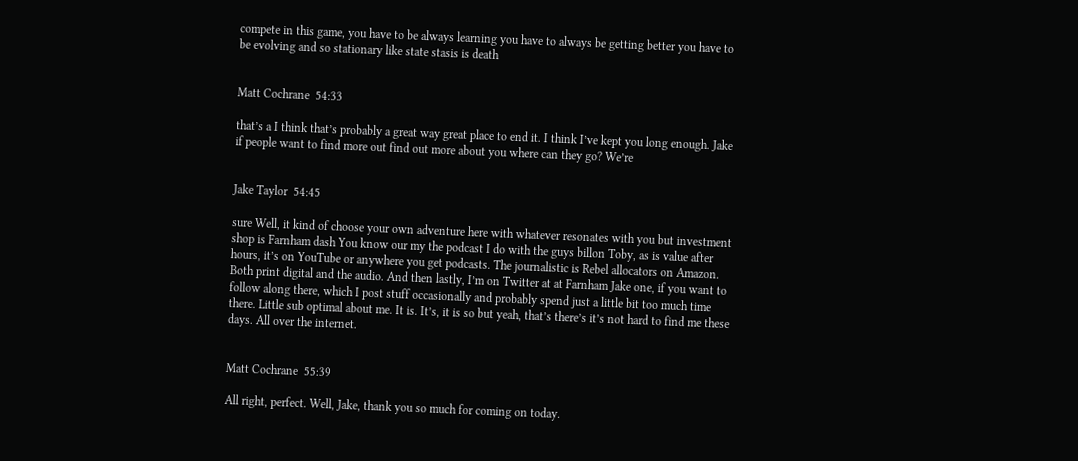compete in this game, you have to be always learning you have to always be getting better you have to be evolving and so stationary like state stasis is death


Matt Cochrane  54:33

that’s a I think that’s probably a great way great place to end it. I think I’ve kept you long enough. Jake if people want to find more out find out more about you where can they go? We’re


Jake Taylor  54:45

sure Well, it kind of choose your own adventure here with whatever resonates with you but investment shop is Farnham dash You know our my the podcast I do with the guys billon Toby, as is value after hours, it’s on YouTube or anywhere you get podcasts. The journalistic is Rebel allocators on Amazon. Both print digital and the audio. And then lastly, I’m on Twitter at at Farnham Jake one, if you want to follow along there, which I post stuff occasionally and probably spend just a little bit too much time there. Little sub optimal about me. It is. It’s, it is so but yeah, that’s there’s it’s not hard to find me these days. All over the internet.


Matt Cochrane  55:39

All right, perfect. Well, Jake, thank you so much for coming on today.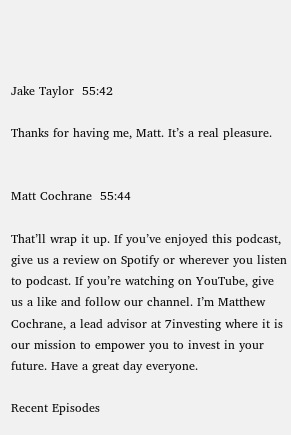Jake Taylor  55:42

Thanks for having me, Matt. It’s a real pleasure.


Matt Cochrane  55:44

That’ll wrap it up. If you’ve enjoyed this podcast, give us a review on Spotify or wherever you listen to podcast. If you’re watching on YouTube, give us a like and follow our channel. I’m Matthew Cochrane, a lead advisor at 7investing where it is our mission to empower you to invest in your future. Have a great day everyone.

Recent Episodes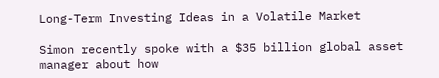Long-Term Investing Ideas in a Volatile Market

Simon recently spoke with a $35 billion global asset manager about how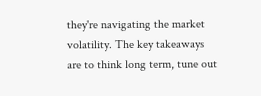they're navigating the market volatility. The key takeaways are to think long term, tune out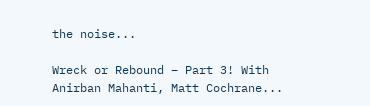the noise...

Wreck or Rebound – Part 3! With Anirban Mahanti, Matt Cochrane...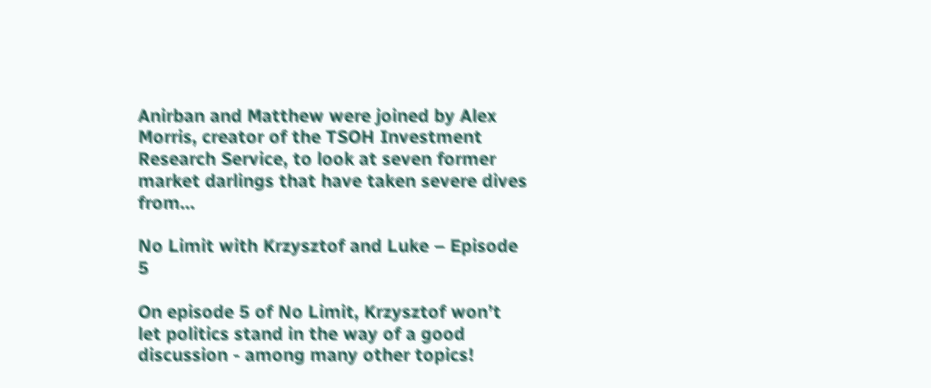Anirban and Matthew were joined by Alex Morris, creator of the TSOH Investment Research Service, to look at seven former market darlings that have taken severe dives from...

No Limit with Krzysztof and Luke – Episode 5

On episode 5 of No Limit, Krzysztof won’t let politics stand in the way of a good discussion - among many other topics!